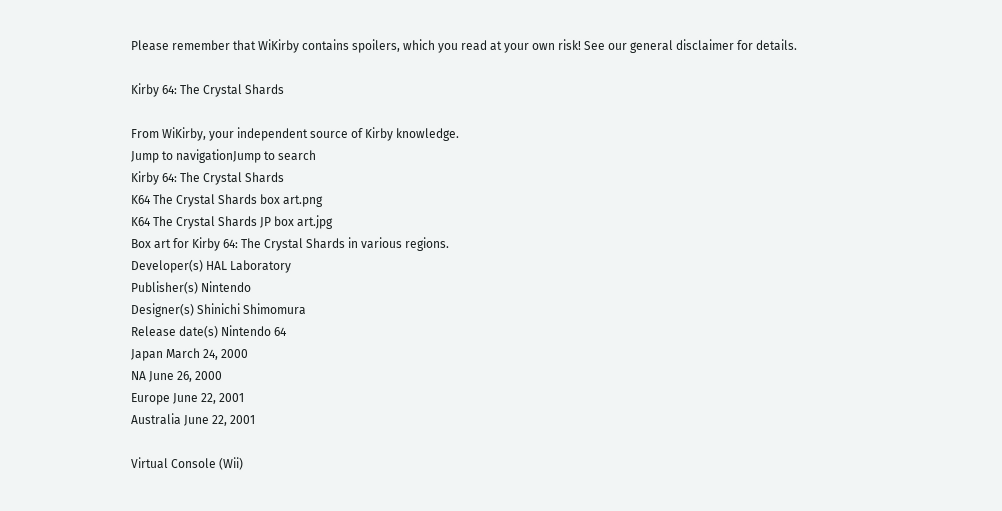Please remember that WiKirby contains spoilers, which you read at your own risk! See our general disclaimer for details.

Kirby 64: The Crystal Shards

From WiKirby, your independent source of Kirby knowledge.
Jump to navigationJump to search
Kirby 64: The Crystal Shards
K64 The Crystal Shards box art.png
K64 The Crystal Shards JP box art.jpg
Box art for Kirby 64: The Crystal Shards in various regions.
Developer(s) HAL Laboratory
Publisher(s) Nintendo
Designer(s) Shinichi Shimomura
Release date(s) Nintendo 64
Japan March 24, 2000
NA June 26, 2000
Europe June 22, 2001
Australia June 22, 2001

Virtual Console (Wii)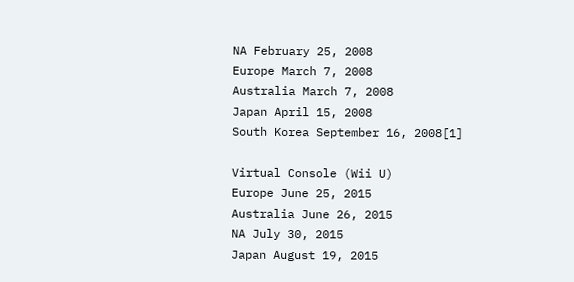NA February 25, 2008
Europe March 7, 2008
Australia March 7, 2008
Japan April 15, 2008
South Korea September 16, 2008[1]

Virtual Console (Wii U)
Europe June 25, 2015
Australia June 26, 2015
NA July 30, 2015
Japan August 19, 2015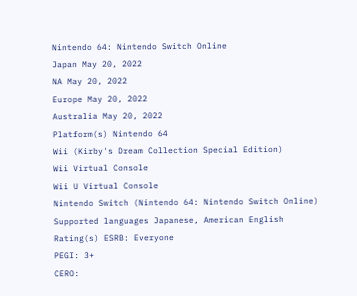Nintendo 64: Nintendo Switch Online
Japan May 20, 2022
NA May 20, 2022
Europe May 20, 2022
Australia May 20, 2022
Platform(s) Nintendo 64
Wii (Kirby's Dream Collection Special Edition)
Wii Virtual Console
Wii U Virtual Console
Nintendo Switch (Nintendo 64: Nintendo Switch Online)
Supported languages Japanese, American English
Rating(s) ESRB: Everyone
PEGI: 3+
CERO: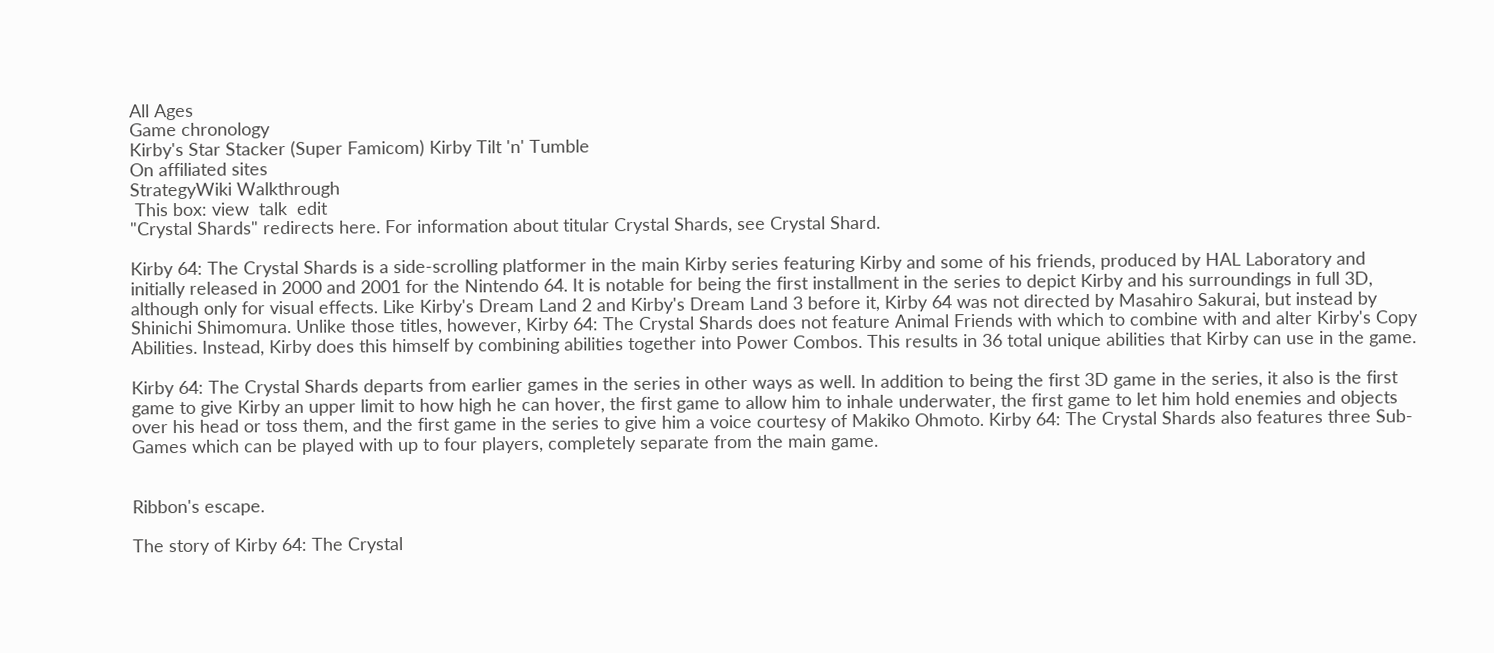All Ages
Game chronology
Kirby's Star Stacker (Super Famicom) Kirby Tilt 'n' Tumble
On affiliated sites
StrategyWiki Walkthrough
 This box: view  talk  edit
"Crystal Shards" redirects here. For information about titular Crystal Shards, see Crystal Shard.

Kirby 64: The Crystal Shards is a side-scrolling platformer in the main Kirby series featuring Kirby and some of his friends, produced by HAL Laboratory and initially released in 2000 and 2001 for the Nintendo 64. It is notable for being the first installment in the series to depict Kirby and his surroundings in full 3D, although only for visual effects. Like Kirby's Dream Land 2 and Kirby's Dream Land 3 before it, Kirby 64 was not directed by Masahiro Sakurai, but instead by Shinichi Shimomura. Unlike those titles, however, Kirby 64: The Crystal Shards does not feature Animal Friends with which to combine with and alter Kirby's Copy Abilities. Instead, Kirby does this himself by combining abilities together into Power Combos. This results in 36 total unique abilities that Kirby can use in the game.

Kirby 64: The Crystal Shards departs from earlier games in the series in other ways as well. In addition to being the first 3D game in the series, it also is the first game to give Kirby an upper limit to how high he can hover, the first game to allow him to inhale underwater, the first game to let him hold enemies and objects over his head or toss them, and the first game in the series to give him a voice courtesy of Makiko Ohmoto. Kirby 64: The Crystal Shards also features three Sub-Games which can be played with up to four players, completely separate from the main game.


Ribbon's escape.

The story of Kirby 64: The Crystal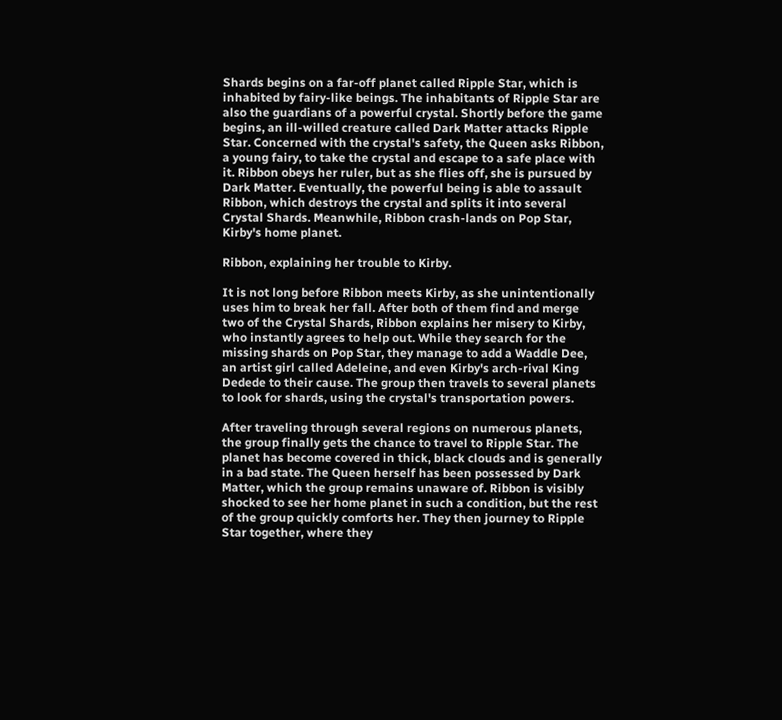Shards begins on a far-off planet called Ripple Star, which is inhabited by fairy-like beings. The inhabitants of Ripple Star are also the guardians of a powerful crystal. Shortly before the game begins, an ill-willed creature called Dark Matter attacks Ripple Star. Concerned with the crystal's safety, the Queen asks Ribbon, a young fairy, to take the crystal and escape to a safe place with it. Ribbon obeys her ruler, but as she flies off, she is pursued by Dark Matter. Eventually, the powerful being is able to assault Ribbon, which destroys the crystal and splits it into several Crystal Shards. Meanwhile, Ribbon crash-lands on Pop Star, Kirby's home planet.

Ribbon, explaining her trouble to Kirby.

It is not long before Ribbon meets Kirby, as she unintentionally uses him to break her fall. After both of them find and merge two of the Crystal Shards, Ribbon explains her misery to Kirby, who instantly agrees to help out. While they search for the missing shards on Pop Star, they manage to add a Waddle Dee, an artist girl called Adeleine, and even Kirby's arch-rival King Dedede to their cause. The group then travels to several planets to look for shards, using the crystal's transportation powers.

After traveling through several regions on numerous planets, the group finally gets the chance to travel to Ripple Star. The planet has become covered in thick, black clouds and is generally in a bad state. The Queen herself has been possessed by Dark Matter, which the group remains unaware of. Ribbon is visibly shocked to see her home planet in such a condition, but the rest of the group quickly comforts her. They then journey to Ripple Star together, where they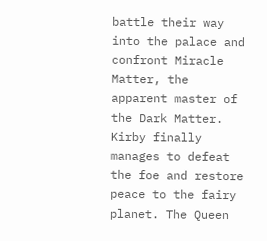battle their way into the palace and confront Miracle Matter, the apparent master of the Dark Matter. Kirby finally manages to defeat the foe and restore peace to the fairy planet. The Queen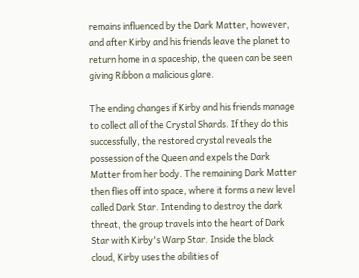remains influenced by the Dark Matter, however, and after Kirby and his friends leave the planet to return home in a spaceship, the queen can be seen giving Ribbon a malicious glare.

The ending changes if Kirby and his friends manage to collect all of the Crystal Shards. If they do this successfully, the restored crystal reveals the possession of the Queen and expels the Dark Matter from her body. The remaining Dark Matter then flies off into space, where it forms a new level called Dark Star. Intending to destroy the dark threat, the group travels into the heart of Dark Star with Kirby's Warp Star. Inside the black cloud, Kirby uses the abilities of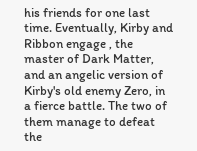his friends for one last time. Eventually, Kirby and Ribbon engage , the master of Dark Matter, and an angelic version of Kirby's old enemy Zero, in a fierce battle. The two of them manage to defeat the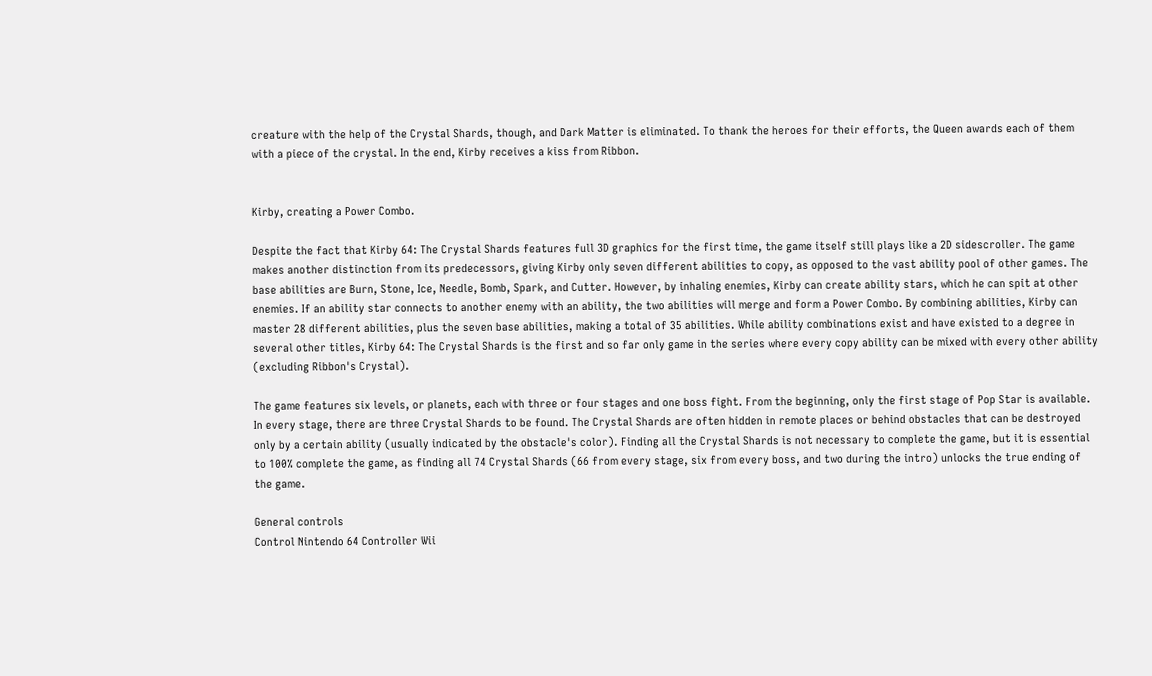creature with the help of the Crystal Shards, though, and Dark Matter is eliminated. To thank the heroes for their efforts, the Queen awards each of them with a piece of the crystal. In the end, Kirby receives a kiss from Ribbon.


Kirby, creating a Power Combo.

Despite the fact that Kirby 64: The Crystal Shards features full 3D graphics for the first time, the game itself still plays like a 2D sidescroller. The game makes another distinction from its predecessors, giving Kirby only seven different abilities to copy, as opposed to the vast ability pool of other games. The base abilities are Burn, Stone, Ice, Needle, Bomb, Spark, and Cutter. However, by inhaling enemies, Kirby can create ability stars, which he can spit at other enemies. If an ability star connects to another enemy with an ability, the two abilities will merge and form a Power Combo. By combining abilities, Kirby can master 28 different abilities, plus the seven base abilities, making a total of 35 abilities. While ability combinations exist and have existed to a degree in several other titles, Kirby 64: The Crystal Shards is the first and so far only game in the series where every copy ability can be mixed with every other ability (excluding Ribbon's Crystal).

The game features six levels, or planets, each with three or four stages and one boss fight. From the beginning, only the first stage of Pop Star is available. In every stage, there are three Crystal Shards to be found. The Crystal Shards are often hidden in remote places or behind obstacles that can be destroyed only by a certain ability (usually indicated by the obstacle's color). Finding all the Crystal Shards is not necessary to complete the game, but it is essential to 100% complete the game, as finding all 74 Crystal Shards (66 from every stage, six from every boss, and two during the intro) unlocks the true ending of the game.

General controls
Control Nintendo 64 Controller Wii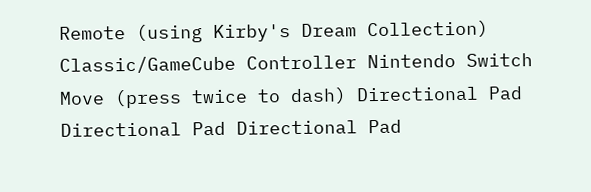Remote (using Kirby's Dream Collection) Classic/GameCube Controller Nintendo Switch
Move (press twice to dash) Directional Pad Directional Pad Directional Pad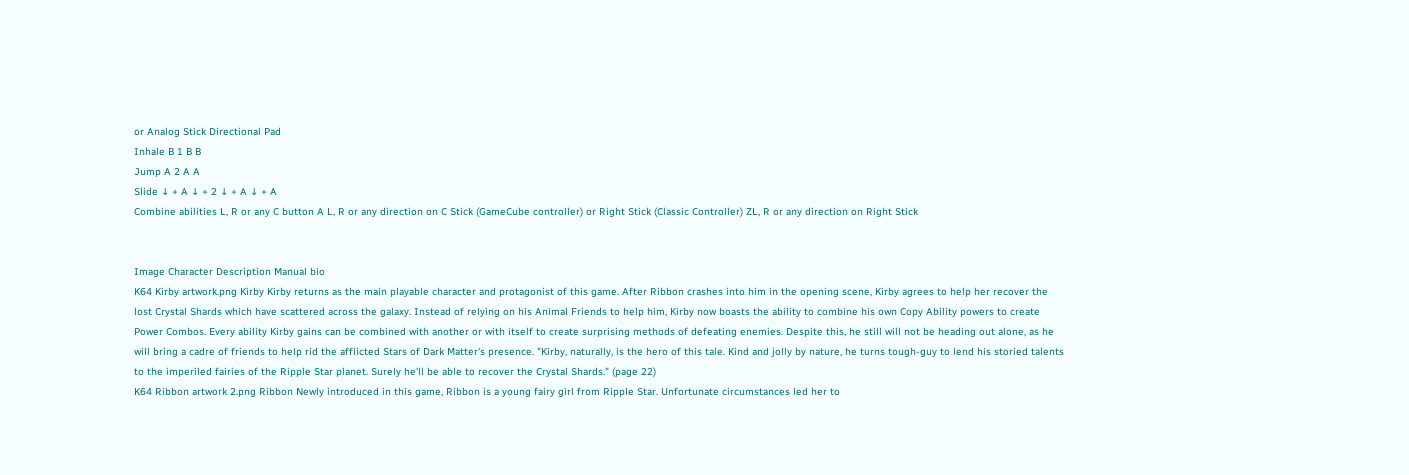or Analog Stick Directional Pad
Inhale B 1 B B
Jump A 2 A A
Slide ↓ + A ↓ + 2 ↓ + A ↓ + A
Combine abilities L, R or any C button A L, R or any direction on C Stick (GameCube controller) or Right Stick (Classic Controller) ZL, R or any direction on Right Stick


Image Character Description Manual bio
K64 Kirby artwork.png Kirby Kirby returns as the main playable character and protagonist of this game. After Ribbon crashes into him in the opening scene, Kirby agrees to help her recover the lost Crystal Shards which have scattered across the galaxy. Instead of relying on his Animal Friends to help him, Kirby now boasts the ability to combine his own Copy Ability powers to create Power Combos. Every ability Kirby gains can be combined with another or with itself to create surprising methods of defeating enemies. Despite this, he still will not be heading out alone, as he will bring a cadre of friends to help rid the afflicted Stars of Dark Matter's presence. "Kirby, naturally, is the hero of this tale. Kind and jolly by nature, he turns tough-guy to lend his storied talents to the imperiled fairies of the Ripple Star planet. Surely he'll be able to recover the Crystal Shards." (page 22)
K64 Ribbon artwork 2.png Ribbon Newly introduced in this game, Ribbon is a young fairy girl from Ripple Star. Unfortunate circumstances led her to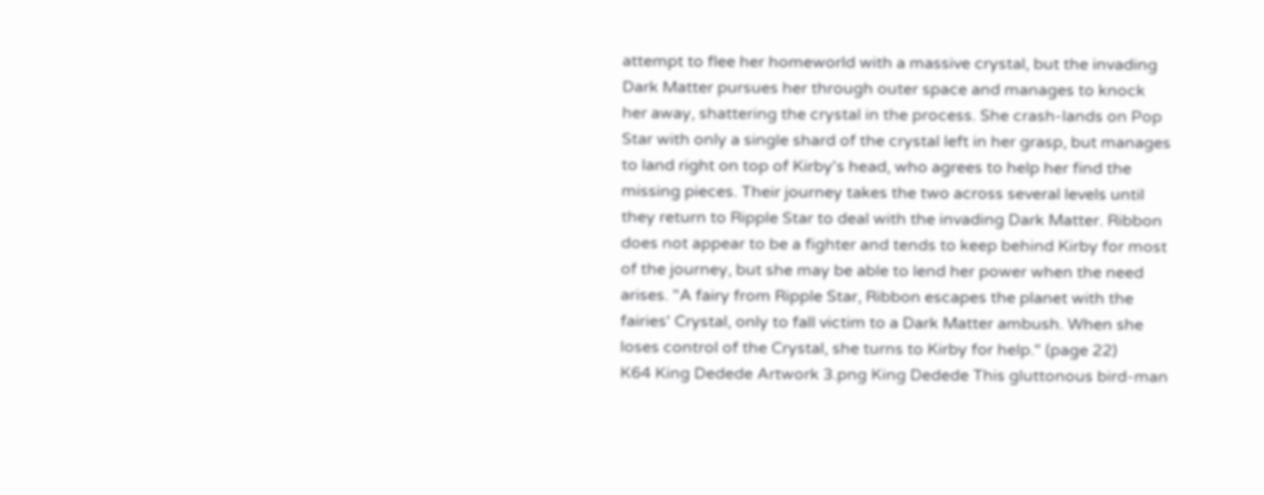attempt to flee her homeworld with a massive crystal, but the invading Dark Matter pursues her through outer space and manages to knock her away, shattering the crystal in the process. She crash-lands on Pop Star with only a single shard of the crystal left in her grasp, but manages to land right on top of Kirby's head, who agrees to help her find the missing pieces. Their journey takes the two across several levels until they return to Ripple Star to deal with the invading Dark Matter. Ribbon does not appear to be a fighter and tends to keep behind Kirby for most of the journey, but she may be able to lend her power when the need arises. "A fairy from Ripple Star, Ribbon escapes the planet with the fairies' Crystal, only to fall victim to a Dark Matter ambush. When she loses control of the Crystal, she turns to Kirby for help." (page 22)
K64 King Dedede Artwork 3.png King Dedede This gluttonous bird-man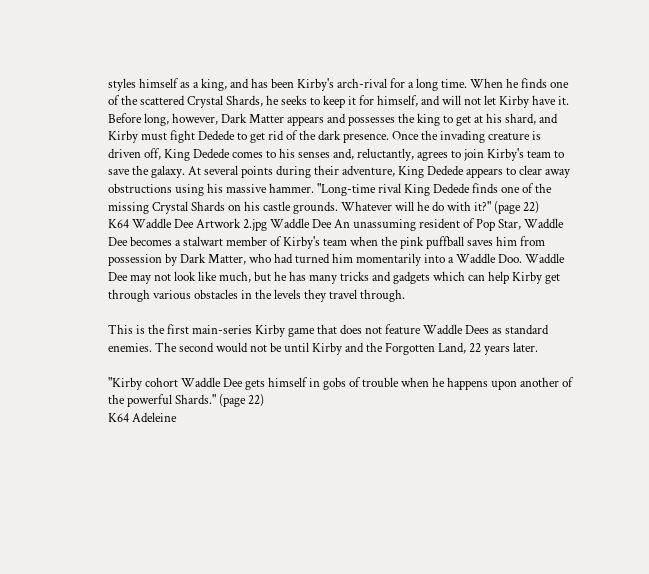styles himself as a king, and has been Kirby's arch-rival for a long time. When he finds one of the scattered Crystal Shards, he seeks to keep it for himself, and will not let Kirby have it. Before long, however, Dark Matter appears and possesses the king to get at his shard, and Kirby must fight Dedede to get rid of the dark presence. Once the invading creature is driven off, King Dedede comes to his senses and, reluctantly, agrees to join Kirby's team to save the galaxy. At several points during their adventure, King Dedede appears to clear away obstructions using his massive hammer. "Long-time rival King Dedede finds one of the missing Crystal Shards on his castle grounds. Whatever will he do with it?" (page 22)
K64 Waddle Dee Artwork 2.jpg Waddle Dee An unassuming resident of Pop Star, Waddle Dee becomes a stalwart member of Kirby's team when the pink puffball saves him from possession by Dark Matter, who had turned him momentarily into a Waddle Doo. Waddle Dee may not look like much, but he has many tricks and gadgets which can help Kirby get through various obstacles in the levels they travel through.

This is the first main-series Kirby game that does not feature Waddle Dees as standard enemies. The second would not be until Kirby and the Forgotten Land, 22 years later.

"Kirby cohort Waddle Dee gets himself in gobs of trouble when he happens upon another of the powerful Shards." (page 22)
K64 Adeleine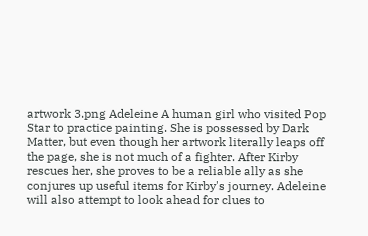artwork 3.png Adeleine A human girl who visited Pop Star to practice painting. She is possessed by Dark Matter, but even though her artwork literally leaps off the page, she is not much of a fighter. After Kirby rescues her, she proves to be a reliable ally as she conjures up useful items for Kirby's journey. Adeleine will also attempt to look ahead for clues to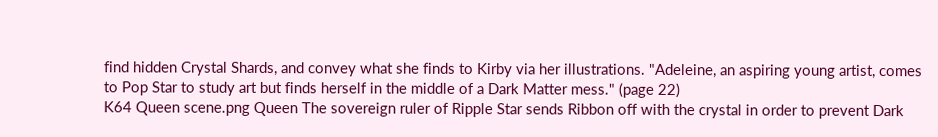find hidden Crystal Shards, and convey what she finds to Kirby via her illustrations. "Adeleine, an aspiring young artist, comes to Pop Star to study art but finds herself in the middle of a Dark Matter mess." (page 22)
K64 Queen scene.png Queen The sovereign ruler of Ripple Star sends Ribbon off with the crystal in order to prevent Dark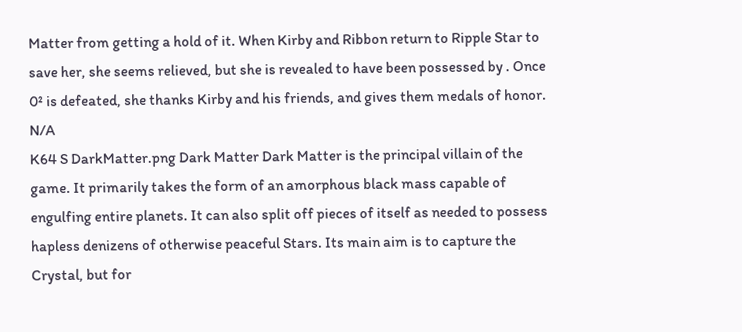Matter from getting a hold of it. When Kirby and Ribbon return to Ripple Star to save her, she seems relieved, but she is revealed to have been possessed by . Once 0² is defeated, she thanks Kirby and his friends, and gives them medals of honor. N/A
K64 S DarkMatter.png Dark Matter Dark Matter is the principal villain of the game. It primarily takes the form of an amorphous black mass capable of engulfing entire planets. It can also split off pieces of itself as needed to possess hapless denizens of otherwise peaceful Stars. Its main aim is to capture the Crystal, but for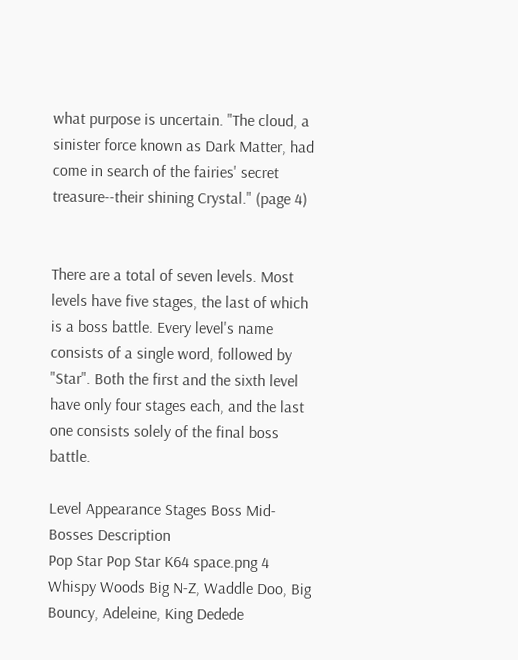what purpose is uncertain. "The cloud, a sinister force known as Dark Matter, had come in search of the fairies' secret treasure--their shining Crystal." (page 4)


There are a total of seven levels. Most levels have five stages, the last of which is a boss battle. Every level's name consists of a single word, followed by "Star". Both the first and the sixth level have only four stages each, and the last one consists solely of the final boss battle.

Level Appearance Stages Boss Mid-Bosses Description
Pop Star Pop Star K64 space.png 4 Whispy Woods Big N-Z, Waddle Doo, Big Bouncy, Adeleine, King Dedede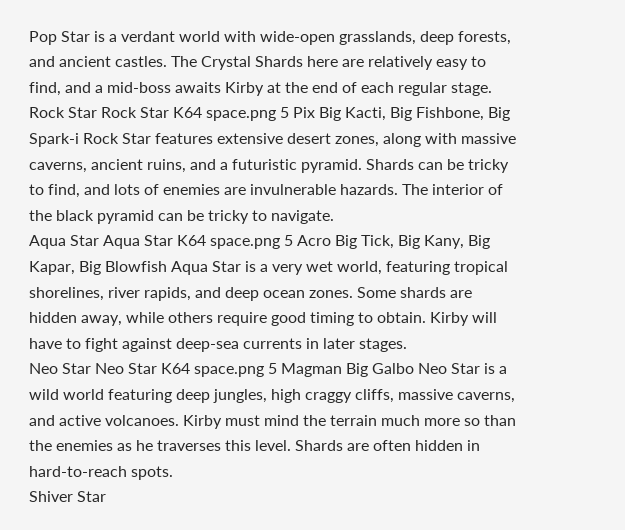Pop Star is a verdant world with wide-open grasslands, deep forests, and ancient castles. The Crystal Shards here are relatively easy to find, and a mid-boss awaits Kirby at the end of each regular stage.
Rock Star Rock Star K64 space.png 5 Pix Big Kacti, Big Fishbone, Big Spark-i Rock Star features extensive desert zones, along with massive caverns, ancient ruins, and a futuristic pyramid. Shards can be tricky to find, and lots of enemies are invulnerable hazards. The interior of the black pyramid can be tricky to navigate.
Aqua Star Aqua Star K64 space.png 5 Acro Big Tick, Big Kany, Big Kapar, Big Blowfish Aqua Star is a very wet world, featuring tropical shorelines, river rapids, and deep ocean zones. Some shards are hidden away, while others require good timing to obtain. Kirby will have to fight against deep-sea currents in later stages.
Neo Star Neo Star K64 space.png 5 Magman Big Galbo Neo Star is a wild world featuring deep jungles, high craggy cliffs, massive caverns, and active volcanoes. Kirby must mind the terrain much more so than the enemies as he traverses this level. Shards are often hidden in hard-to-reach spots.
Shiver Star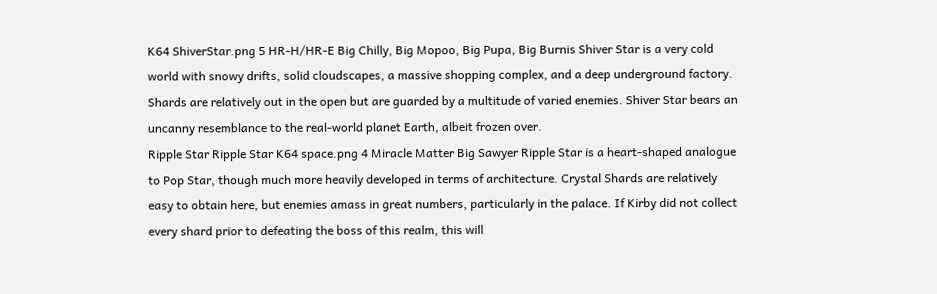K64 ShiverStar.png 5 HR-H/HR-E Big Chilly, Big Mopoo, Big Pupa, Big Burnis Shiver Star is a very cold world with snowy drifts, solid cloudscapes, a massive shopping complex, and a deep underground factory. Shards are relatively out in the open but are guarded by a multitude of varied enemies. Shiver Star bears an uncanny resemblance to the real-world planet Earth, albeit frozen over.
Ripple Star Ripple Star K64 space.png 4 Miracle Matter Big Sawyer Ripple Star is a heart-shaped analogue to Pop Star, though much more heavily developed in terms of architecture. Crystal Shards are relatively easy to obtain here, but enemies amass in great numbers, particularly in the palace. If Kirby did not collect every shard prior to defeating the boss of this realm, this will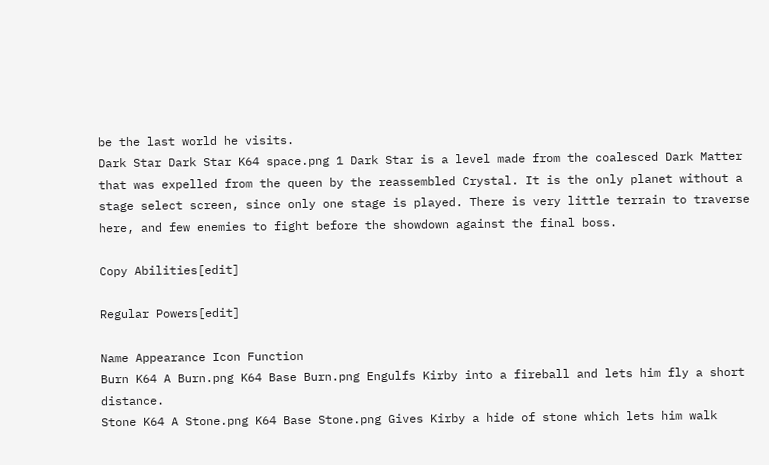be the last world he visits.
Dark Star Dark Star K64 space.png 1 Dark Star is a level made from the coalesced Dark Matter that was expelled from the queen by the reassembled Crystal. It is the only planet without a stage select screen, since only one stage is played. There is very little terrain to traverse here, and few enemies to fight before the showdown against the final boss.

Copy Abilities[edit]

Regular Powers[edit]

Name Appearance Icon Function
Burn K64 A Burn.png K64 Base Burn.png Engulfs Kirby into a fireball and lets him fly a short distance.
Stone K64 A Stone.png K64 Base Stone.png Gives Kirby a hide of stone which lets him walk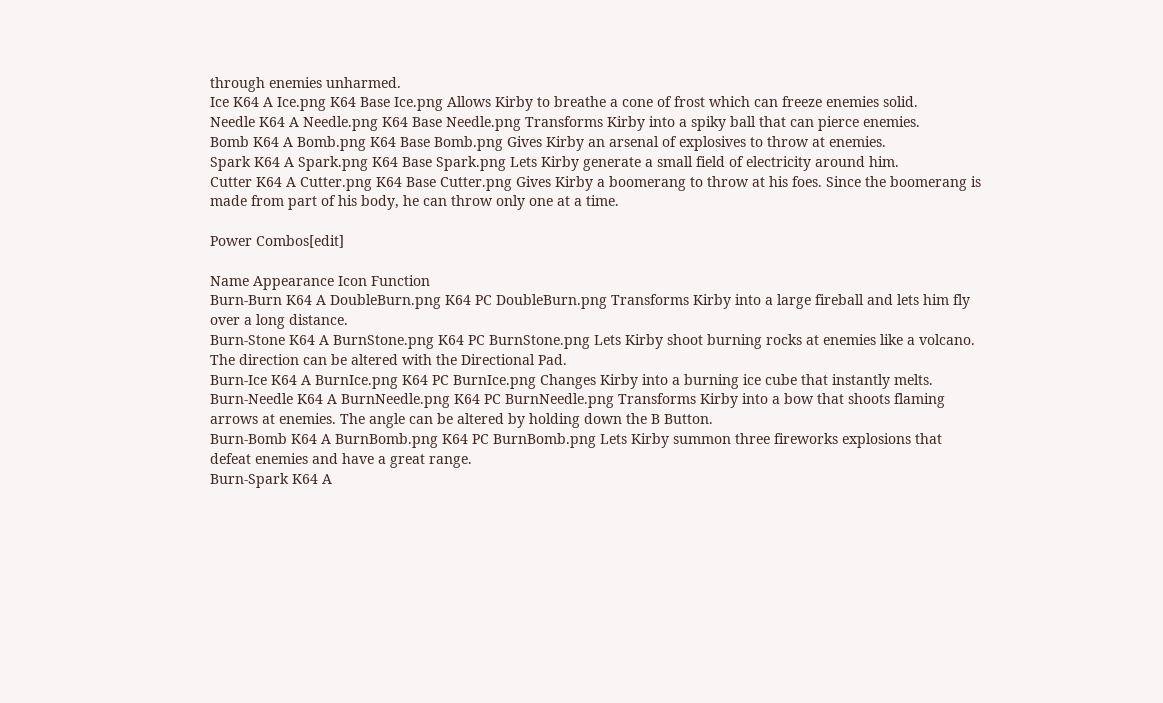through enemies unharmed.
Ice K64 A Ice.png K64 Base Ice.png Allows Kirby to breathe a cone of frost which can freeze enemies solid.
Needle K64 A Needle.png K64 Base Needle.png Transforms Kirby into a spiky ball that can pierce enemies.
Bomb K64 A Bomb.png K64 Base Bomb.png Gives Kirby an arsenal of explosives to throw at enemies.
Spark K64 A Spark.png K64 Base Spark.png Lets Kirby generate a small field of electricity around him.
Cutter K64 A Cutter.png K64 Base Cutter.png Gives Kirby a boomerang to throw at his foes. Since the boomerang is made from part of his body, he can throw only one at a time.

Power Combos[edit]

Name Appearance Icon Function
Burn-Burn K64 A DoubleBurn.png K64 PC DoubleBurn.png Transforms Kirby into a large fireball and lets him fly over a long distance.
Burn-Stone K64 A BurnStone.png K64 PC BurnStone.png Lets Kirby shoot burning rocks at enemies like a volcano. The direction can be altered with the Directional Pad.
Burn-Ice K64 A BurnIce.png K64 PC BurnIce.png Changes Kirby into a burning ice cube that instantly melts.
Burn-Needle K64 A BurnNeedle.png K64 PC BurnNeedle.png Transforms Kirby into a bow that shoots flaming arrows at enemies. The angle can be altered by holding down the B Button.
Burn-Bomb K64 A BurnBomb.png K64 PC BurnBomb.png Lets Kirby summon three fireworks explosions that defeat enemies and have a great range.
Burn-Spark K64 A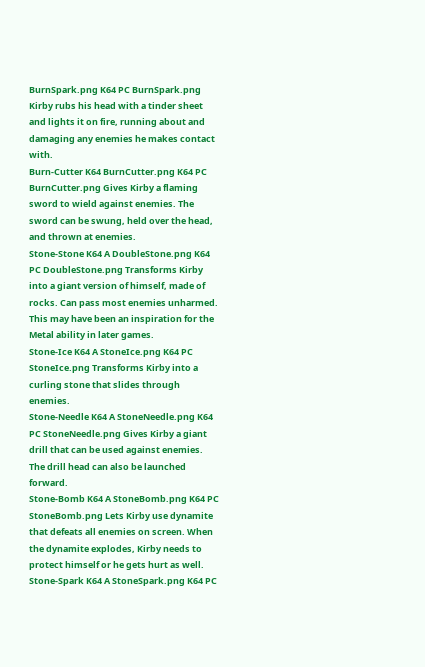BurnSpark.png K64 PC BurnSpark.png Kirby rubs his head with a tinder sheet and lights it on fire, running about and damaging any enemies he makes contact with.
Burn-Cutter K64 BurnCutter.png K64 PC BurnCutter.png Gives Kirby a flaming sword to wield against enemies. The sword can be swung, held over the head, and thrown at enemies.
Stone-Stone K64 A DoubleStone.png K64 PC DoubleStone.png Transforms Kirby into a giant version of himself, made of rocks. Can pass most enemies unharmed. This may have been an inspiration for the Metal ability in later games.
Stone-Ice K64 A StoneIce.png K64 PC StoneIce.png Transforms Kirby into a curling stone that slides through enemies.
Stone-Needle K64 A StoneNeedle.png K64 PC StoneNeedle.png Gives Kirby a giant drill that can be used against enemies. The drill head can also be launched forward.
Stone-Bomb K64 A StoneBomb.png K64 PC StoneBomb.png Lets Kirby use dynamite that defeats all enemies on screen. When the dynamite explodes, Kirby needs to protect himself or he gets hurt as well.
Stone-Spark K64 A StoneSpark.png K64 PC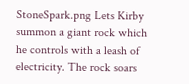StoneSpark.png Lets Kirby summon a giant rock which he controls with a leash of electricity. The rock soars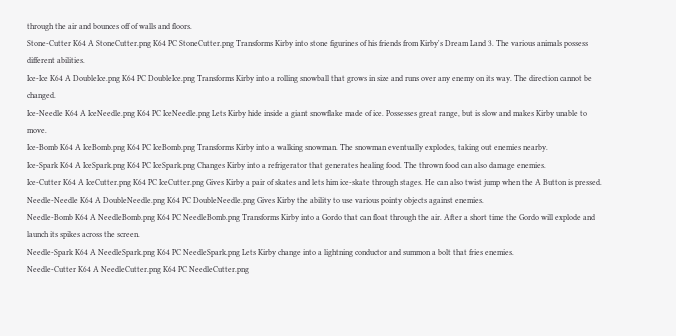through the air and bounces off of walls and floors.
Stone-Cutter K64 A StoneCutter.png K64 PC StoneCutter.png Transforms Kirby into stone figurines of his friends from Kirby's Dream Land 3. The various animals possess different abilities.
Ice-Ice K64 A DoubleIce.png K64 PC DoubleIce.png Transforms Kirby into a rolling snowball that grows in size and runs over any enemy on its way. The direction cannot be changed.
Ice-Needle K64 A IceNeedle.png K64 PC IceNeedle.png Lets Kirby hide inside a giant snowflake made of ice. Possesses great range, but is slow and makes Kirby unable to move.
Ice-Bomb K64 A IceBomb.png K64 PC IceBomb.png Transforms Kirby into a walking snowman. The snowman eventually explodes, taking out enemies nearby.
Ice-Spark K64 A IceSpark.png K64 PC IceSpark.png Changes Kirby into a refrigerator that generates healing food. The thrown food can also damage enemies.
Ice-Cutter K64 A IceCutter.png K64 PC IceCutter.png Gives Kirby a pair of skates and lets him ice-skate through stages. He can also twist jump when the A Button is pressed.
Needle-Needle K64 A DoubleNeedle.png K64 PC DoubleNeedle.png Gives Kirby the ability to use various pointy objects against enemies.
Needle-Bomb K64 A NeedleBomb.png K64 PC NeedleBomb.png Transforms Kirby into a Gordo that can float through the air. After a short time the Gordo will explode and launch its spikes across the screen.
Needle-Spark K64 A NeedleSpark.png K64 PC NeedleSpark.png Lets Kirby change into a lightning conductor and summon a bolt that fries enemies.
Needle-Cutter K64 A NeedleCutter.png K64 PC NeedleCutter.png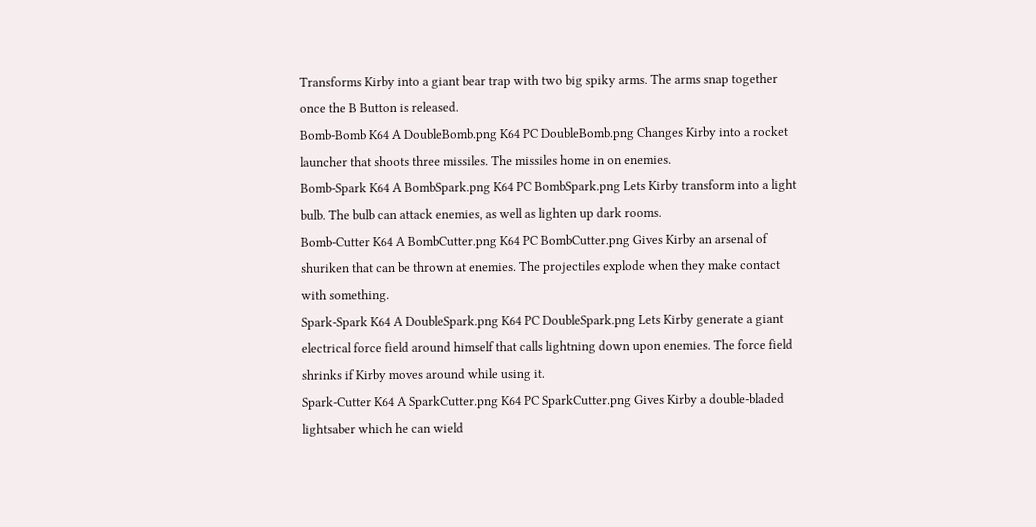Transforms Kirby into a giant bear trap with two big spiky arms. The arms snap together once the B Button is released.
Bomb-Bomb K64 A DoubleBomb.png K64 PC DoubleBomb.png Changes Kirby into a rocket launcher that shoots three missiles. The missiles home in on enemies.
Bomb-Spark K64 A BombSpark.png K64 PC BombSpark.png Lets Kirby transform into a light bulb. The bulb can attack enemies, as well as lighten up dark rooms.
Bomb-Cutter K64 A BombCutter.png K64 PC BombCutter.png Gives Kirby an arsenal of shuriken that can be thrown at enemies. The projectiles explode when they make contact with something.
Spark-Spark K64 A DoubleSpark.png K64 PC DoubleSpark.png Lets Kirby generate a giant electrical force field around himself that calls lightning down upon enemies. The force field shrinks if Kirby moves around while using it.
Spark-Cutter K64 A SparkCutter.png K64 PC SparkCutter.png Gives Kirby a double-bladed lightsaber which he can wield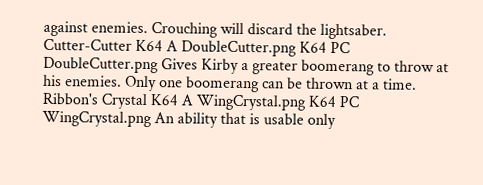against enemies. Crouching will discard the lightsaber.
Cutter-Cutter K64 A DoubleCutter.png K64 PC DoubleCutter.png Gives Kirby a greater boomerang to throw at his enemies. Only one boomerang can be thrown at a time.
Ribbon's Crystal K64 A WingCrystal.png K64 PC WingCrystal.png An ability that is usable only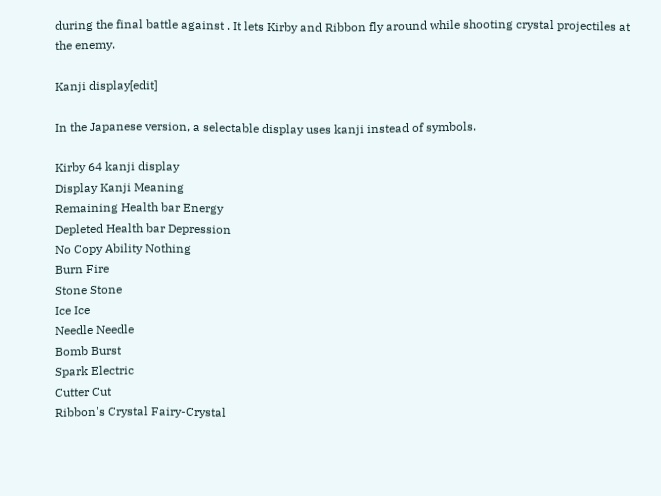during the final battle against . It lets Kirby and Ribbon fly around while shooting crystal projectiles at the enemy.

Kanji display[edit]

In the Japanese version, a selectable display uses kanji instead of symbols.

Kirby 64 kanji display
Display Kanji Meaning
Remaining Health bar Energy
Depleted Health bar Depression
No Copy Ability Nothing
Burn Fire
Stone Stone
Ice Ice
Needle Needle
Bomb Burst
Spark Electric
Cutter Cut
Ribbon's Crystal Fairy-Crystal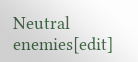Neutral enemies[edit]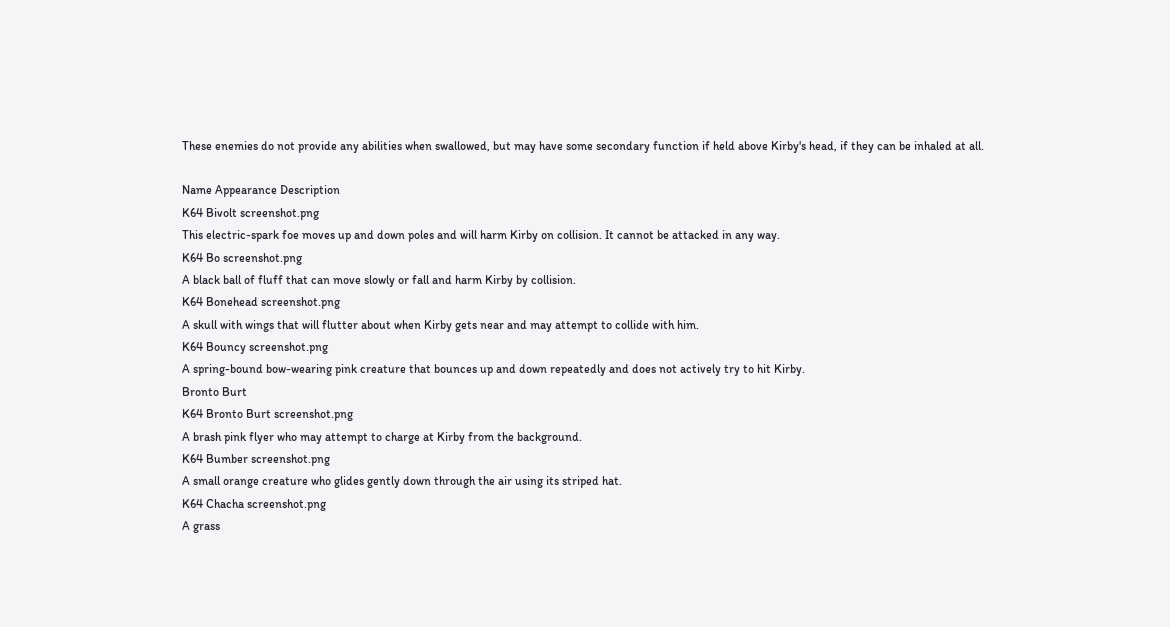These enemies do not provide any abilities when swallowed, but may have some secondary function if held above Kirby's head, if they can be inhaled at all.

Name Appearance Description
K64 Bivolt screenshot.png
This electric-spark foe moves up and down poles and will harm Kirby on collision. It cannot be attacked in any way.
K64 Bo screenshot.png
A black ball of fluff that can move slowly or fall and harm Kirby by collision.
K64 Bonehead screenshot.png
A skull with wings that will flutter about when Kirby gets near and may attempt to collide with him.
K64 Bouncy screenshot.png
A spring-bound bow-wearing pink creature that bounces up and down repeatedly and does not actively try to hit Kirby.
Bronto Burt
K64 Bronto Burt screenshot.png
A brash pink flyer who may attempt to charge at Kirby from the background.
K64 Bumber screenshot.png
A small orange creature who glides gently down through the air using its striped hat.
K64 Chacha screenshot.png
A grass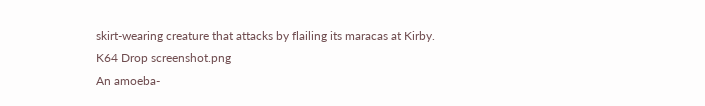skirt-wearing creature that attacks by flailing its maracas at Kirby.
K64 Drop screenshot.png
An amoeba-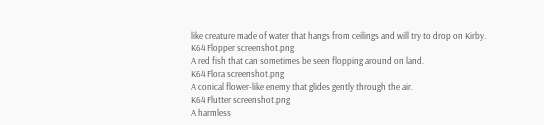like creature made of water that hangs from ceilings and will try to drop on Kirby.
K64 Flopper screenshot.png
A red fish that can sometimes be seen flopping around on land.
K64 Flora screenshot.png
A conical flower-like enemy that glides gently through the air.
K64 Flutter screenshot.png
A harmless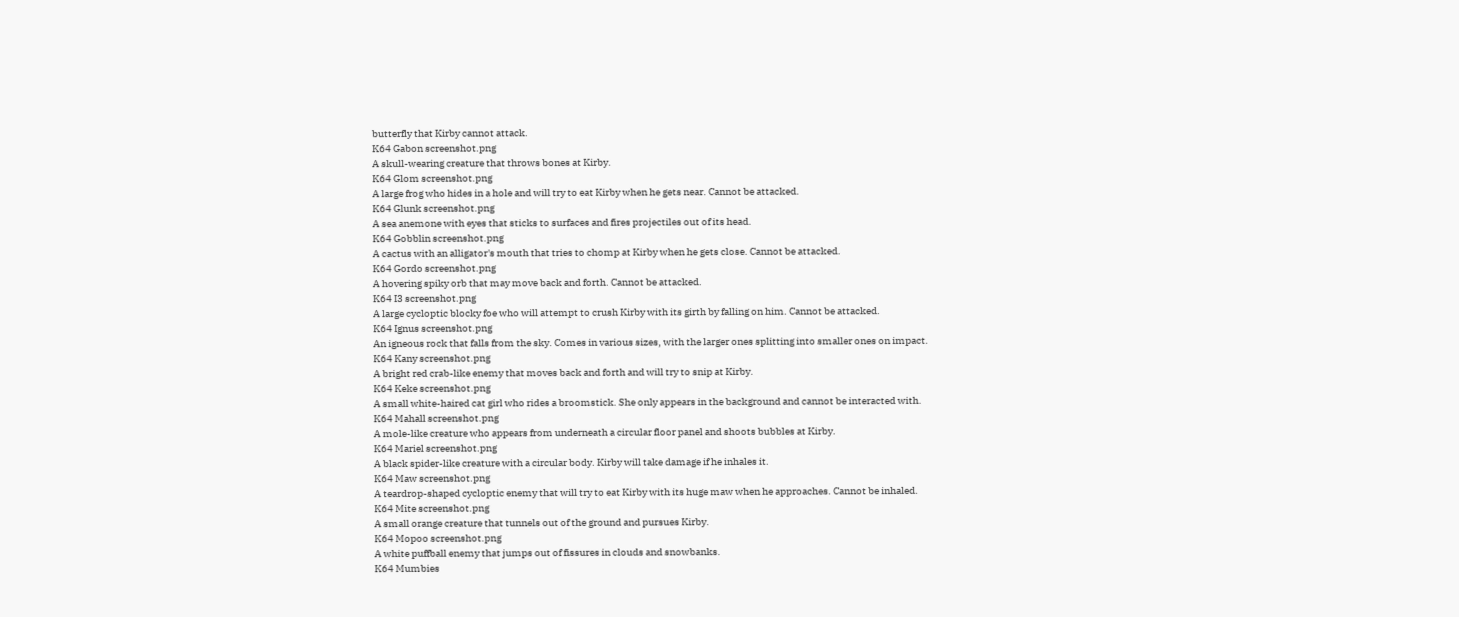butterfly that Kirby cannot attack.
K64 Gabon screenshot.png
A skull-wearing creature that throws bones at Kirby.
K64 Glom screenshot.png
A large frog who hides in a hole and will try to eat Kirby when he gets near. Cannot be attacked.
K64 Glunk screenshot.png
A sea anemone with eyes that sticks to surfaces and fires projectiles out of its head.
K64 Gobblin screenshot.png
A cactus with an alligator's mouth that tries to chomp at Kirby when he gets close. Cannot be attacked.
K64 Gordo screenshot.png
A hovering spiky orb that may move back and forth. Cannot be attacked.
K64 I3 screenshot.png
A large cycloptic blocky foe who will attempt to crush Kirby with its girth by falling on him. Cannot be attacked.
K64 Ignus screenshot.png
An igneous rock that falls from the sky. Comes in various sizes, with the larger ones splitting into smaller ones on impact.
K64 Kany screenshot.png
A bright red crab-like enemy that moves back and forth and will try to snip at Kirby.
K64 Keke screenshot.png
A small white-haired cat girl who rides a broomstick. She only appears in the background and cannot be interacted with.
K64 Mahall screenshot.png
A mole-like creature who appears from underneath a circular floor panel and shoots bubbles at Kirby.
K64 Mariel screenshot.png
A black spider-like creature with a circular body. Kirby will take damage if he inhales it.
K64 Maw screenshot.png
A teardrop-shaped cycloptic enemy that will try to eat Kirby with its huge maw when he approaches. Cannot be inhaled.
K64 Mite screenshot.png
A small orange creature that tunnels out of the ground and pursues Kirby.
K64 Mopoo screenshot.png
A white puffball enemy that jumps out of fissures in clouds and snowbanks.
K64 Mumbies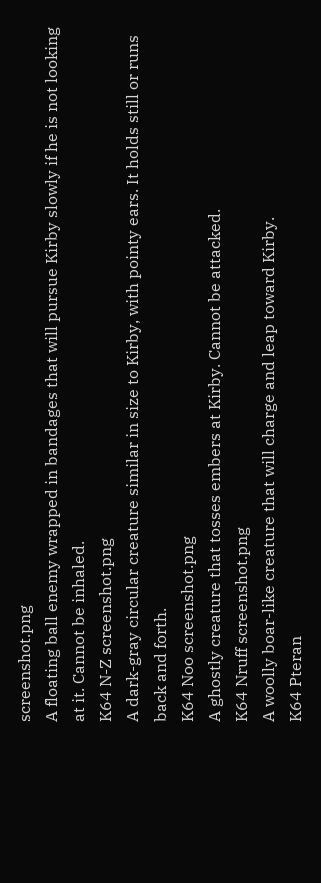screenshot.png
A floating ball enemy wrapped in bandages that will pursue Kirby slowly if he is not looking at it. Cannot be inhaled.
K64 N-Z screenshot.png
A dark-gray circular creature similar in size to Kirby, with pointy ears. It holds still or runs back and forth.
K64 Noo screenshot.png
A ghostly creature that tosses embers at Kirby. Cannot be attacked.
K64 Nruff screenshot.png
A woolly boar-like creature that will charge and leap toward Kirby.
K64 Pteran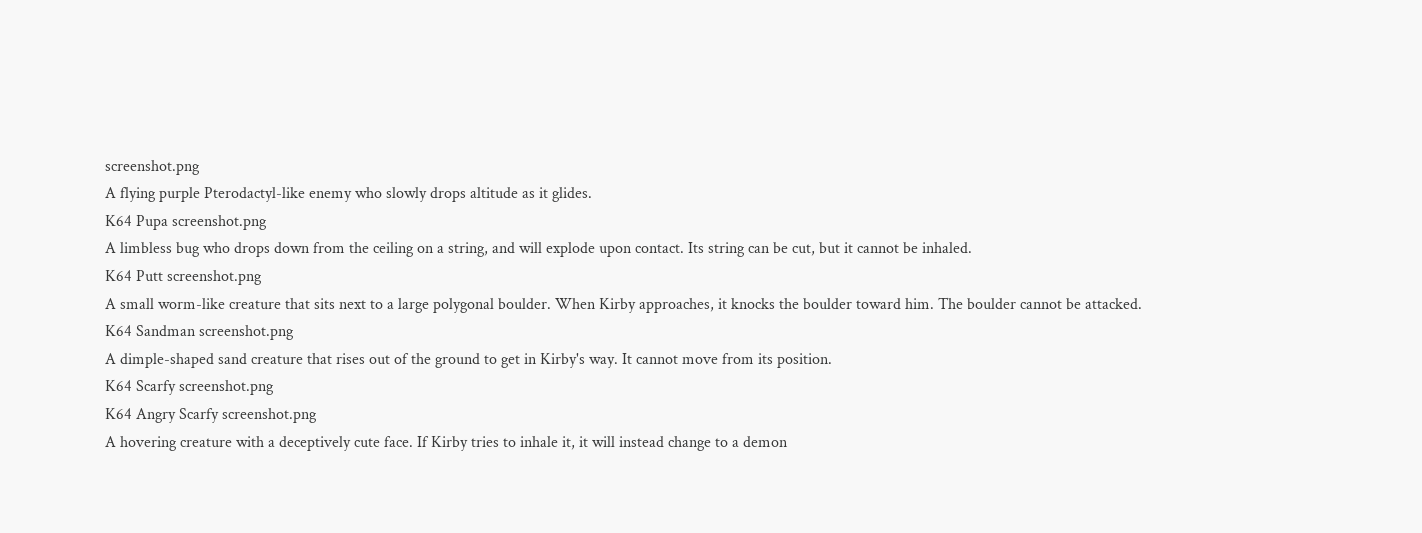screenshot.png
A flying purple Pterodactyl-like enemy who slowly drops altitude as it glides.
K64 Pupa screenshot.png
A limbless bug who drops down from the ceiling on a string, and will explode upon contact. Its string can be cut, but it cannot be inhaled.
K64 Putt screenshot.png
A small worm-like creature that sits next to a large polygonal boulder. When Kirby approaches, it knocks the boulder toward him. The boulder cannot be attacked.
K64 Sandman screenshot.png
A dimple-shaped sand creature that rises out of the ground to get in Kirby's way. It cannot move from its position.
K64 Scarfy screenshot.png
K64 Angry Scarfy screenshot.png
A hovering creature with a deceptively cute face. If Kirby tries to inhale it, it will instead change to a demon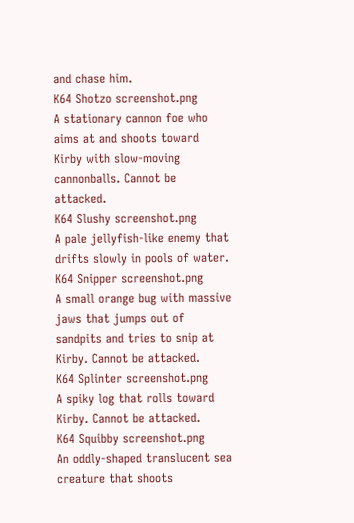and chase him.
K64 Shotzo screenshot.png
A stationary cannon foe who aims at and shoots toward Kirby with slow-moving cannonballs. Cannot be attacked.
K64 Slushy screenshot.png
A pale jellyfish-like enemy that drifts slowly in pools of water.
K64 Snipper screenshot.png
A small orange bug with massive jaws that jumps out of sandpits and tries to snip at Kirby. Cannot be attacked.
K64 Splinter screenshot.png
A spiky log that rolls toward Kirby. Cannot be attacked.
K64 Squibby screenshot.png
An oddly-shaped translucent sea creature that shoots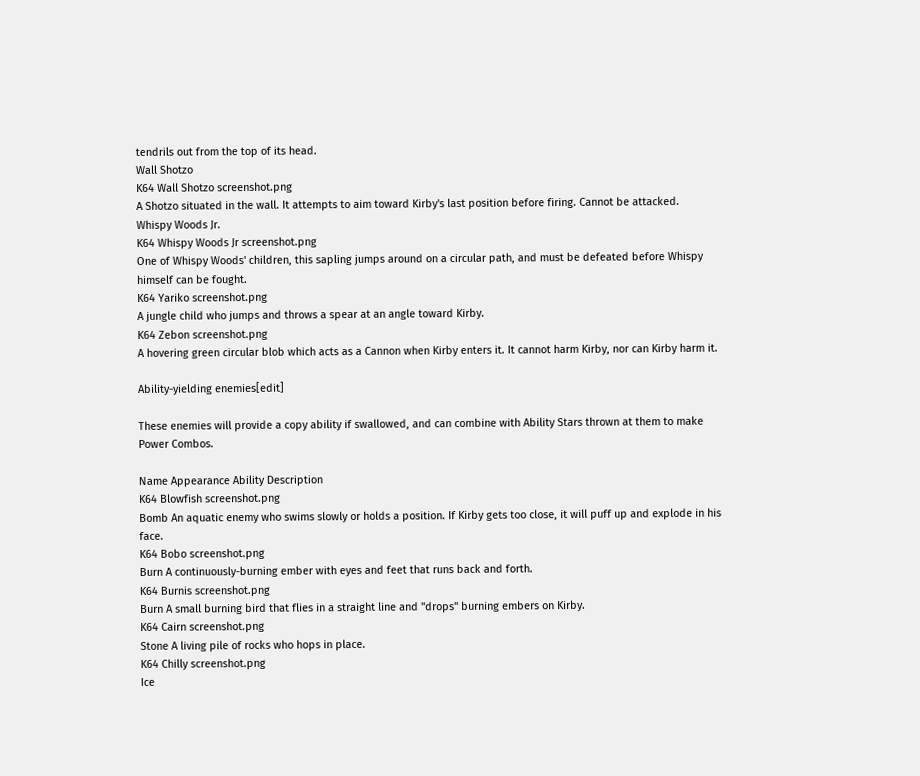tendrils out from the top of its head.
Wall Shotzo
K64 Wall Shotzo screenshot.png
A Shotzo situated in the wall. It attempts to aim toward Kirby's last position before firing. Cannot be attacked.
Whispy Woods Jr.
K64 Whispy Woods Jr screenshot.png
One of Whispy Woods' children, this sapling jumps around on a circular path, and must be defeated before Whispy himself can be fought.
K64 Yariko screenshot.png
A jungle child who jumps and throws a spear at an angle toward Kirby.
K64 Zebon screenshot.png
A hovering green circular blob which acts as a Cannon when Kirby enters it. It cannot harm Kirby, nor can Kirby harm it.

Ability-yielding enemies[edit]

These enemies will provide a copy ability if swallowed, and can combine with Ability Stars thrown at them to make Power Combos.

Name Appearance Ability Description
K64 Blowfish screenshot.png
Bomb An aquatic enemy who swims slowly or holds a position. If Kirby gets too close, it will puff up and explode in his face.
K64 Bobo screenshot.png
Burn A continuously-burning ember with eyes and feet that runs back and forth.
K64 Burnis screenshot.png
Burn A small burning bird that flies in a straight line and "drops" burning embers on Kirby.
K64 Cairn screenshot.png
Stone A living pile of rocks who hops in place.
K64 Chilly screenshot.png
Ice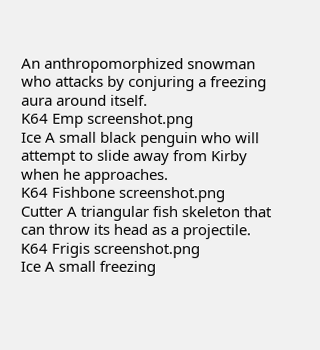An anthropomorphized snowman who attacks by conjuring a freezing aura around itself.
K64 Emp screenshot.png
Ice A small black penguin who will attempt to slide away from Kirby when he approaches.
K64 Fishbone screenshot.png
Cutter A triangular fish skeleton that can throw its head as a projectile.
K64 Frigis screenshot.png
Ice A small freezing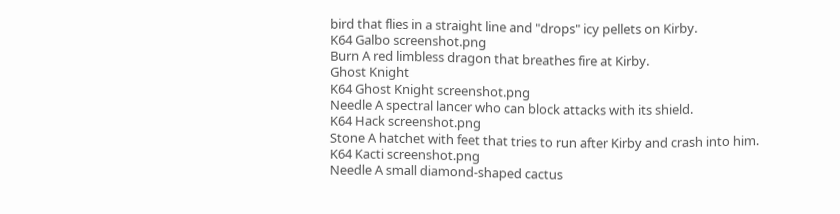bird that flies in a straight line and "drops" icy pellets on Kirby.
K64 Galbo screenshot.png
Burn A red limbless dragon that breathes fire at Kirby.
Ghost Knight
K64 Ghost Knight screenshot.png
Needle A spectral lancer who can block attacks with its shield.
K64 Hack screenshot.png
Stone A hatchet with feet that tries to run after Kirby and crash into him.
K64 Kacti screenshot.png
Needle A small diamond-shaped cactus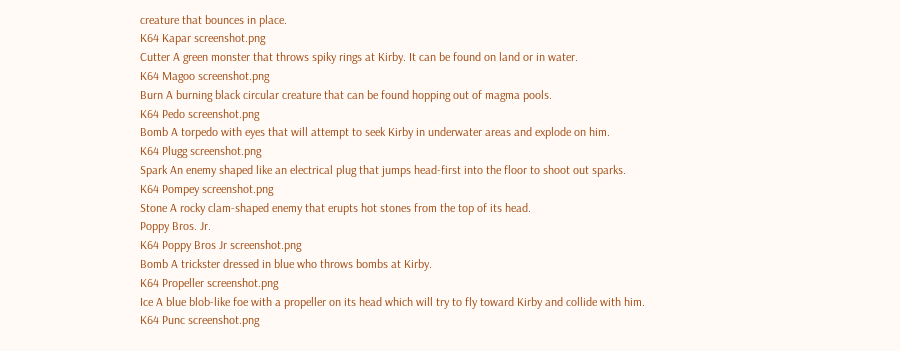creature that bounces in place.
K64 Kapar screenshot.png
Cutter A green monster that throws spiky rings at Kirby. It can be found on land or in water.
K64 Magoo screenshot.png
Burn A burning black circular creature that can be found hopping out of magma pools.
K64 Pedo screenshot.png
Bomb A torpedo with eyes that will attempt to seek Kirby in underwater areas and explode on him.
K64 Plugg screenshot.png
Spark An enemy shaped like an electrical plug that jumps head-first into the floor to shoot out sparks.
K64 Pompey screenshot.png
Stone A rocky clam-shaped enemy that erupts hot stones from the top of its head.
Poppy Bros. Jr.
K64 Poppy Bros Jr screenshot.png
Bomb A trickster dressed in blue who throws bombs at Kirby.
K64 Propeller screenshot.png
Ice A blue blob-like foe with a propeller on its head which will try to fly toward Kirby and collide with him.
K64 Punc screenshot.png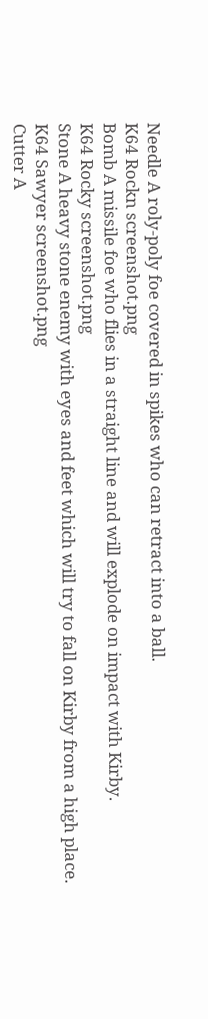Needle A roly-poly foe covered in spikes who can retract into a ball.
K64 Rockn screenshot.png
Bomb A missile foe who flies in a straight line and will explode on impact with Kirby.
K64 Rocky screenshot.png
Stone A heavy stone enemy with eyes and feet which will try to fall on Kirby from a high place.
K64 Sawyer screenshot.png
Cutter A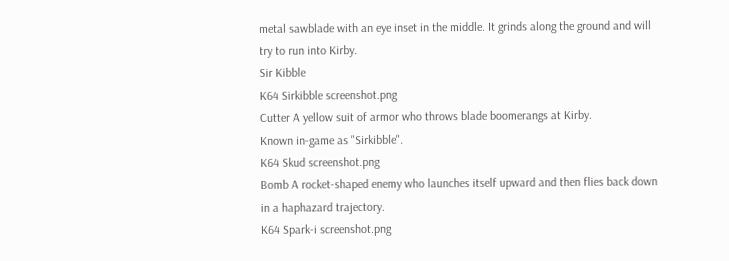metal sawblade with an eye inset in the middle. It grinds along the ground and will try to run into Kirby.
Sir Kibble
K64 Sirkibble screenshot.png
Cutter A yellow suit of armor who throws blade boomerangs at Kirby.
Known in-game as "Sirkibble".
K64 Skud screenshot.png
Bomb A rocket-shaped enemy who launches itself upward and then flies back down in a haphazard trajectory.
K64 Spark-i screenshot.png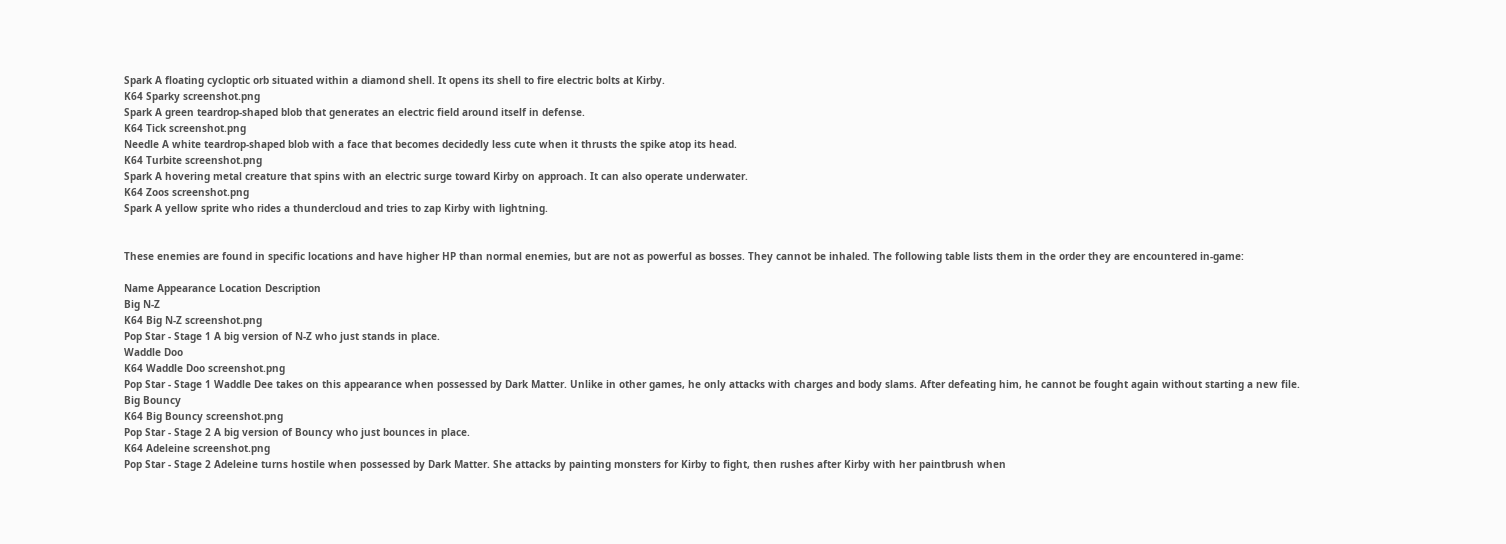Spark A floating cycloptic orb situated within a diamond shell. It opens its shell to fire electric bolts at Kirby.
K64 Sparky screenshot.png
Spark A green teardrop-shaped blob that generates an electric field around itself in defense.
K64 Tick screenshot.png
Needle A white teardrop-shaped blob with a face that becomes decidedly less cute when it thrusts the spike atop its head.
K64 Turbite screenshot.png
Spark A hovering metal creature that spins with an electric surge toward Kirby on approach. It can also operate underwater.
K64 Zoos screenshot.png
Spark A yellow sprite who rides a thundercloud and tries to zap Kirby with lightning.


These enemies are found in specific locations and have higher HP than normal enemies, but are not as powerful as bosses. They cannot be inhaled. The following table lists them in the order they are encountered in-game:

Name Appearance Location Description
Big N-Z
K64 Big N-Z screenshot.png
Pop Star - Stage 1 A big version of N-Z who just stands in place.
Waddle Doo
K64 Waddle Doo screenshot.png
Pop Star - Stage 1 Waddle Dee takes on this appearance when possessed by Dark Matter. Unlike in other games, he only attacks with charges and body slams. After defeating him, he cannot be fought again without starting a new file.
Big Bouncy
K64 Big Bouncy screenshot.png
Pop Star - Stage 2 A big version of Bouncy who just bounces in place.
K64 Adeleine screenshot.png
Pop Star - Stage 2 Adeleine turns hostile when possessed by Dark Matter. She attacks by painting monsters for Kirby to fight, then rushes after Kirby with her paintbrush when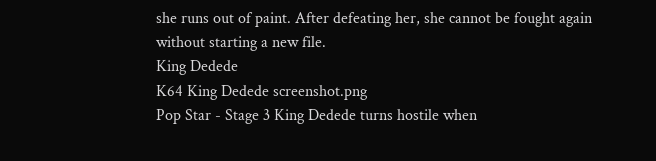she runs out of paint. After defeating her, she cannot be fought again without starting a new file.
King Dedede
K64 King Dedede screenshot.png
Pop Star - Stage 3 King Dedede turns hostile when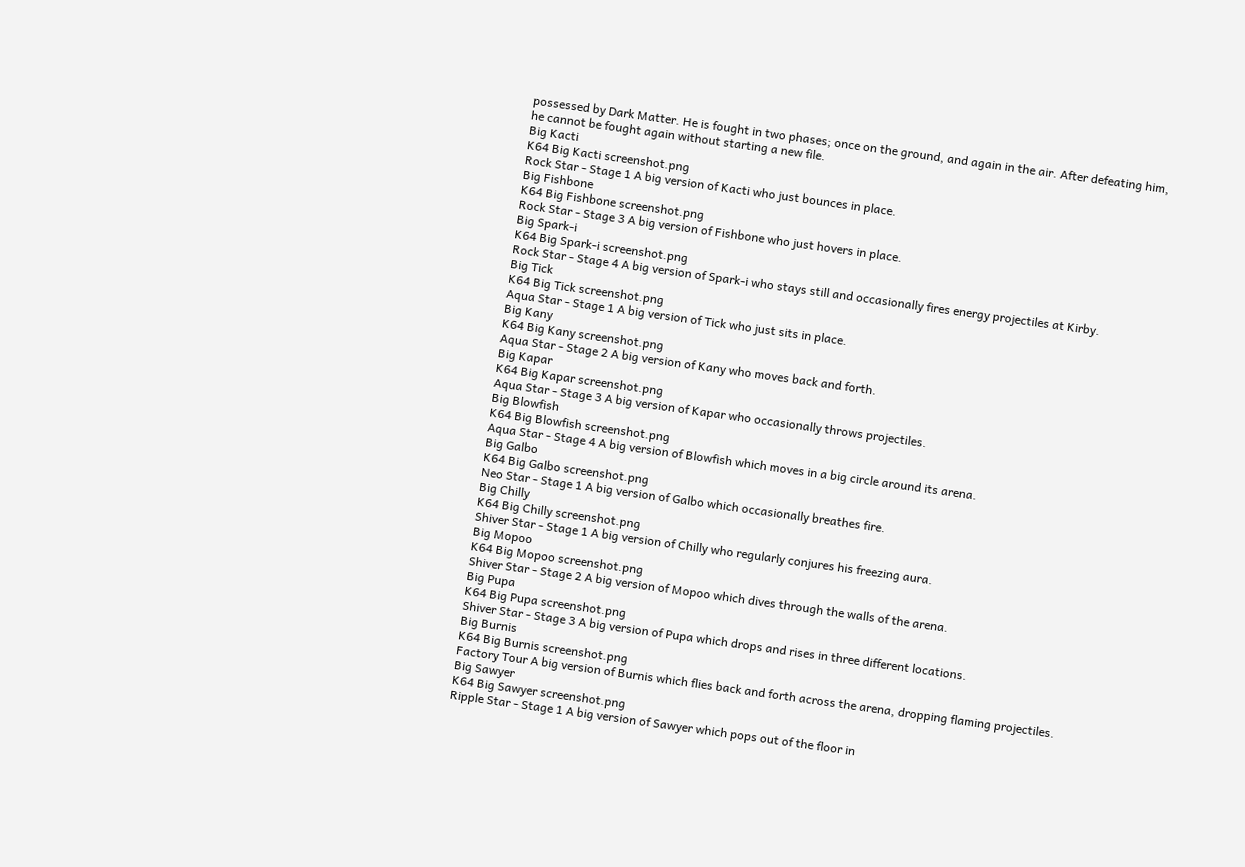possessed by Dark Matter. He is fought in two phases; once on the ground, and again in the air. After defeating him, he cannot be fought again without starting a new file.
Big Kacti
K64 Big Kacti screenshot.png
Rock Star - Stage 1 A big version of Kacti who just bounces in place.
Big Fishbone
K64 Big Fishbone screenshot.png
Rock Star - Stage 3 A big version of Fishbone who just hovers in place.
Big Spark-i
K64 Big Spark-i screenshot.png
Rock Star - Stage 4 A big version of Spark-i who stays still and occasionally fires energy projectiles at Kirby.
Big Tick
K64 Big Tick screenshot.png
Aqua Star - Stage 1 A big version of Tick who just sits in place.
Big Kany
K64 Big Kany screenshot.png
Aqua Star - Stage 2 A big version of Kany who moves back and forth.
Big Kapar
K64 Big Kapar screenshot.png
Aqua Star - Stage 3 A big version of Kapar who occasionally throws projectiles.
Big Blowfish
K64 Big Blowfish screenshot.png
Aqua Star - Stage 4 A big version of Blowfish which moves in a big circle around its arena.
Big Galbo
K64 Big Galbo screenshot.png
Neo Star - Stage 1 A big version of Galbo which occasionally breathes fire.
Big Chilly
K64 Big Chilly screenshot.png
Shiver Star - Stage 1 A big version of Chilly who regularly conjures his freezing aura.
Big Mopoo
K64 Big Mopoo screenshot.png
Shiver Star - Stage 2 A big version of Mopoo which dives through the walls of the arena.
Big Pupa
K64 Big Pupa screenshot.png
Shiver Star - Stage 3 A big version of Pupa which drops and rises in three different locations.
Big Burnis
K64 Big Burnis screenshot.png
Factory Tour A big version of Burnis which flies back and forth across the arena, dropping flaming projectiles.
Big Sawyer
K64 Big Sawyer screenshot.png
Ripple Star - Stage 1 A big version of Sawyer which pops out of the floor in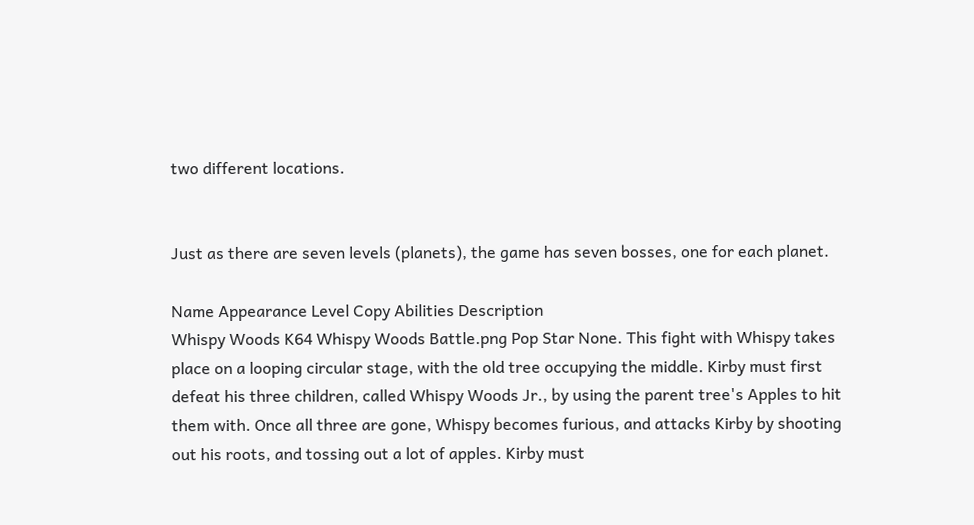two different locations.


Just as there are seven levels (planets), the game has seven bosses, one for each planet.

Name Appearance Level Copy Abilities Description
Whispy Woods K64 Whispy Woods Battle.png Pop Star None. This fight with Whispy takes place on a looping circular stage, with the old tree occupying the middle. Kirby must first defeat his three children, called Whispy Woods Jr., by using the parent tree's Apples to hit them with. Once all three are gone, Whispy becomes furious, and attacks Kirby by shooting out his roots, and tossing out a lot of apples. Kirby must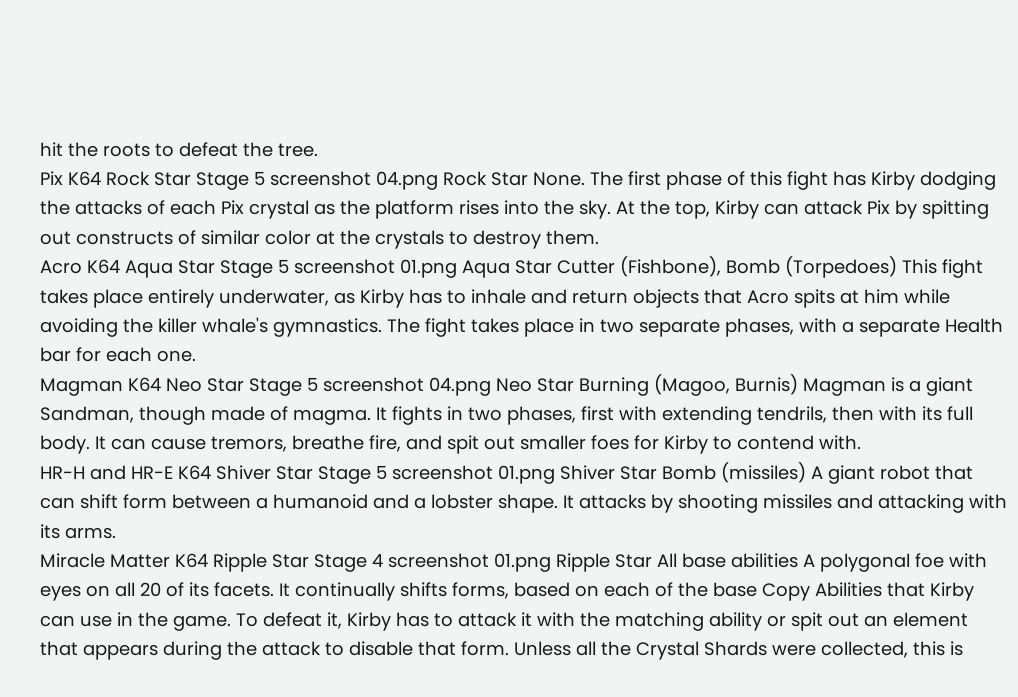hit the roots to defeat the tree.
Pix K64 Rock Star Stage 5 screenshot 04.png Rock Star None. The first phase of this fight has Kirby dodging the attacks of each Pix crystal as the platform rises into the sky. At the top, Kirby can attack Pix by spitting out constructs of similar color at the crystals to destroy them.
Acro K64 Aqua Star Stage 5 screenshot 01.png Aqua Star Cutter (Fishbone), Bomb (Torpedoes) This fight takes place entirely underwater, as Kirby has to inhale and return objects that Acro spits at him while avoiding the killer whale's gymnastics. The fight takes place in two separate phases, with a separate Health bar for each one.
Magman K64 Neo Star Stage 5 screenshot 04.png Neo Star Burning (Magoo, Burnis) Magman is a giant Sandman, though made of magma. It fights in two phases, first with extending tendrils, then with its full body. It can cause tremors, breathe fire, and spit out smaller foes for Kirby to contend with.
HR-H and HR-E K64 Shiver Star Stage 5 screenshot 01.png Shiver Star Bomb (missiles) A giant robot that can shift form between a humanoid and a lobster shape. It attacks by shooting missiles and attacking with its arms.
Miracle Matter K64 Ripple Star Stage 4 screenshot 01.png Ripple Star All base abilities A polygonal foe with eyes on all 20 of its facets. It continually shifts forms, based on each of the base Copy Abilities that Kirby can use in the game. To defeat it, Kirby has to attack it with the matching ability or spit out an element that appears during the attack to disable that form. Unless all the Crystal Shards were collected, this is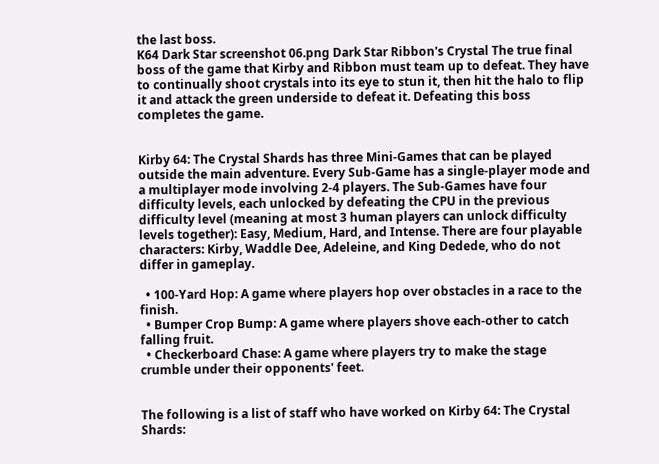the last boss.
K64 Dark Star screenshot 06.png Dark Star Ribbon's Crystal The true final boss of the game that Kirby and Ribbon must team up to defeat. They have to continually shoot crystals into its eye to stun it, then hit the halo to flip it and attack the green underside to defeat it. Defeating this boss completes the game.


Kirby 64: The Crystal Shards has three Mini-Games that can be played outside the main adventure. Every Sub-Game has a single-player mode and a multiplayer mode involving 2-4 players. The Sub-Games have four difficulty levels, each unlocked by defeating the CPU in the previous difficulty level (meaning at most 3 human players can unlock difficulty levels together): Easy, Medium, Hard, and Intense. There are four playable characters: Kirby, Waddle Dee, Adeleine, and King Dedede, who do not differ in gameplay.

  • 100-Yard Hop: A game where players hop over obstacles in a race to the finish.
  • Bumper Crop Bump: A game where players shove each-other to catch falling fruit.
  • Checkerboard Chase: A game where players try to make the stage crumble under their opponents' feet.


The following is a list of staff who have worked on Kirby 64: The Crystal Shards: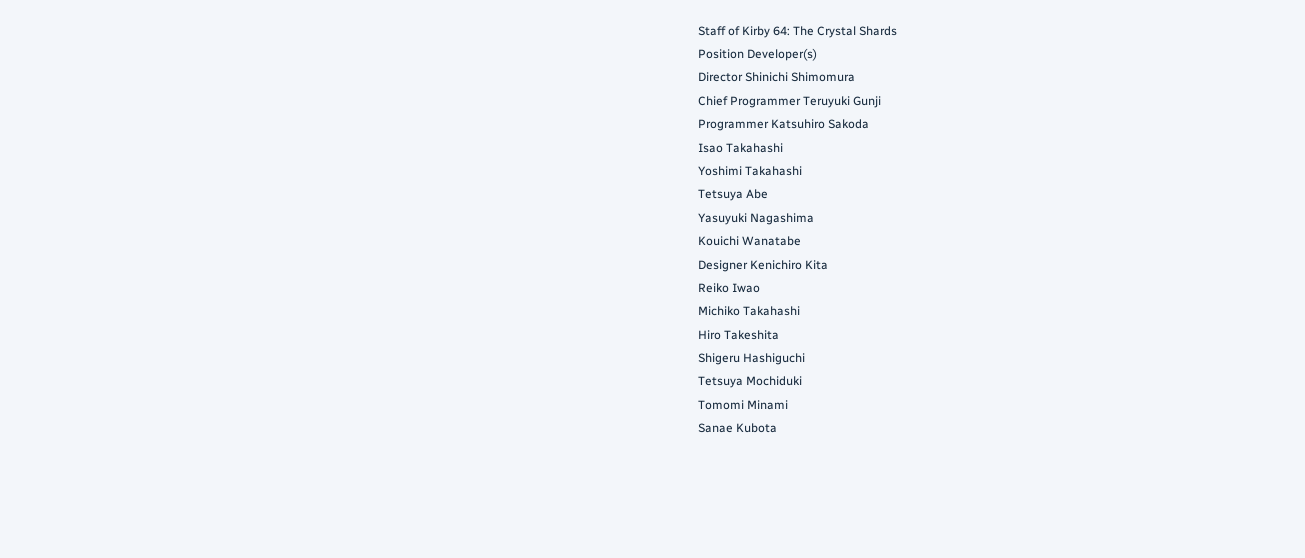Staff of Kirby 64: The Crystal Shards
Position Developer(s)
Director Shinichi Shimomura
Chief Programmer Teruyuki Gunji
Programmer Katsuhiro Sakoda
Isao Takahashi
Yoshimi Takahashi
Tetsuya Abe
Yasuyuki Nagashima
Kouichi Wanatabe
Designer Kenichiro Kita
Reiko Iwao
Michiko Takahashi
Hiro Takeshita
Shigeru Hashiguchi
Tetsuya Mochiduki
Tomomi Minami
Sanae Kubota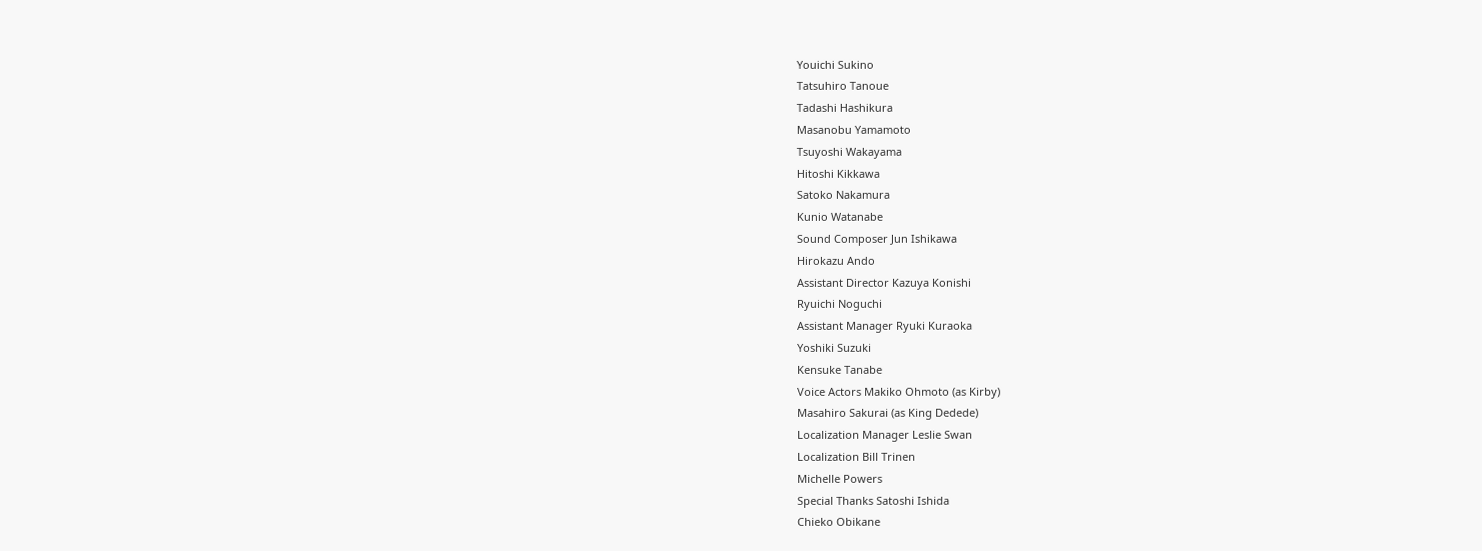Youichi Sukino
Tatsuhiro Tanoue
Tadashi Hashikura
Masanobu Yamamoto
Tsuyoshi Wakayama
Hitoshi Kikkawa
Satoko Nakamura
Kunio Watanabe
Sound Composer Jun Ishikawa
Hirokazu Ando
Assistant Director Kazuya Konishi
Ryuichi Noguchi
Assistant Manager Ryuki Kuraoka
Yoshiki Suzuki
Kensuke Tanabe
Voice Actors Makiko Ohmoto (as Kirby)
Masahiro Sakurai (as King Dedede)
Localization Manager Leslie Swan
Localization Bill Trinen
Michelle Powers
Special Thanks Satoshi Ishida
Chieko Obikane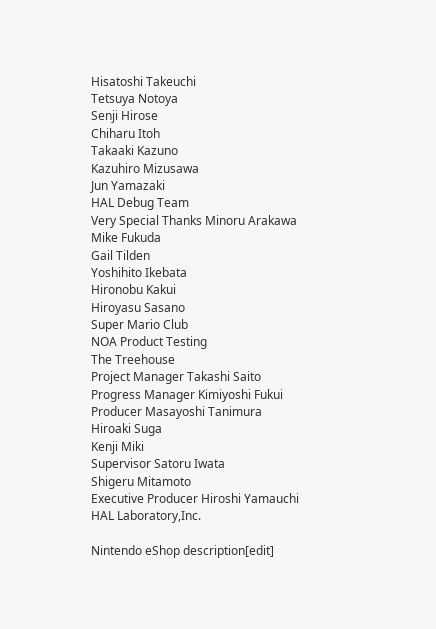Hisatoshi Takeuchi
Tetsuya Notoya
Senji Hirose
Chiharu Itoh
Takaaki Kazuno
Kazuhiro Mizusawa
Jun Yamazaki
HAL Debug Team
Very Special Thanks Minoru Arakawa
Mike Fukuda
Gail Tilden
Yoshihito Ikebata
Hironobu Kakui
Hiroyasu Sasano
Super Mario Club
NOA Product Testing
The Treehouse
Project Manager Takashi Saito
Progress Manager Kimiyoshi Fukui
Producer Masayoshi Tanimura
Hiroaki Suga
Kenji Miki
Supervisor Satoru Iwata
Shigeru Mitamoto
Executive Producer Hiroshi Yamauchi
HAL Laboratory,Inc.

Nintendo eShop description[edit]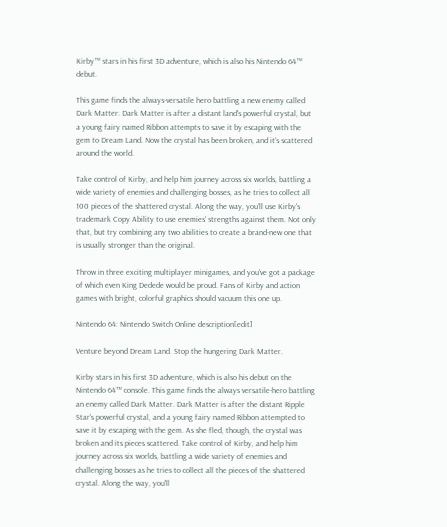Kirby™ stars in his first 3D adventure, which is also his Nintendo 64™ debut.

This game finds the always-versatile hero battling a new enemy called Dark Matter. Dark Matter is after a distant land's powerful crystal, but a young fairy named Ribbon attempts to save it by escaping with the gem to Dream Land. Now the crystal has been broken, and it's scattered around the world.

Take control of Kirby, and help him journey across six worlds, battling a wide variety of enemies and challenging bosses, as he tries to collect all 100 pieces of the shattered crystal. Along the way, you'll use Kirby's trademark Copy Ability to use enemies' strengths against them. Not only that, but try combining any two abilities to create a brand-new one that is usually stronger than the original.

Throw in three exciting multiplayer minigames, and you've got a package of which even King Dedede would be proud. Fans of Kirby and action games with bright, colorful graphics should vacuum this one up.

Nintendo 64: Nintendo Switch Online description[edit]

Venture beyond Dream Land. Stop the hungering Dark Matter.

Kirby stars in his first 3D adventure, which is also his debut on the Nintendo 64™ console. This game finds the always versatile-hero battling an enemy called Dark Matter. Dark Matter is after the distant Ripple Star's powerful crystal, and a young fairy named Ribbon attempted to save it by escaping with the gem. As she fled, though, the crystal was broken and its pieces scattered. Take control of Kirby, and help him journey across six worlds, battling a wide variety of enemies and challenging bosses as he tries to collect all the pieces of the shattered crystal. Along the way, you'll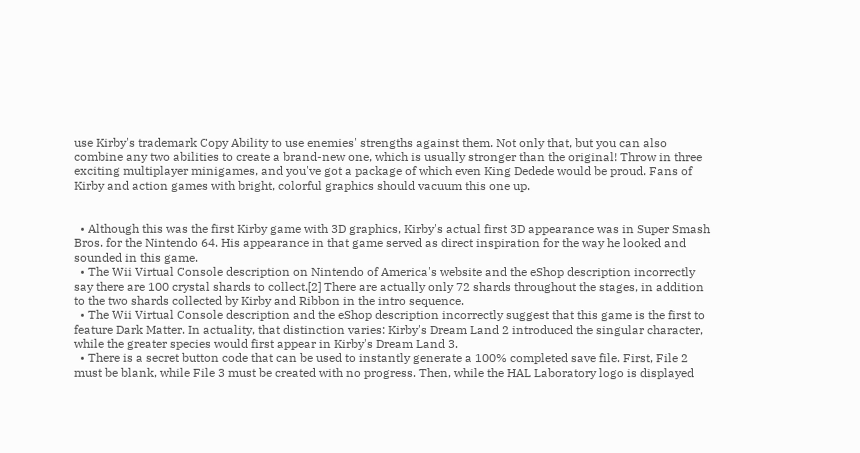use Kirby's trademark Copy Ability to use enemies' strengths against them. Not only that, but you can also combine any two abilities to create a brand-new one, which is usually stronger than the original! Throw in three exciting multiplayer minigames, and you've got a package of which even King Dedede would be proud. Fans of Kirby and action games with bright, colorful graphics should vacuum this one up.


  • Although this was the first Kirby game with 3D graphics, Kirby's actual first 3D appearance was in Super Smash Bros. for the Nintendo 64. His appearance in that game served as direct inspiration for the way he looked and sounded in this game.
  • The Wii Virtual Console description on Nintendo of America's website and the eShop description incorrectly say there are 100 crystal shards to collect.[2] There are actually only 72 shards throughout the stages, in addition to the two shards collected by Kirby and Ribbon in the intro sequence.
  • The Wii Virtual Console description and the eShop description incorrectly suggest that this game is the first to feature Dark Matter. In actuality, that distinction varies: Kirby's Dream Land 2 introduced the singular character, while the greater species would first appear in Kirby's Dream Land 3.
  • There is a secret button code that can be used to instantly generate a 100% completed save file. First, File 2 must be blank, while File 3 must be created with no progress. Then, while the HAL Laboratory logo is displayed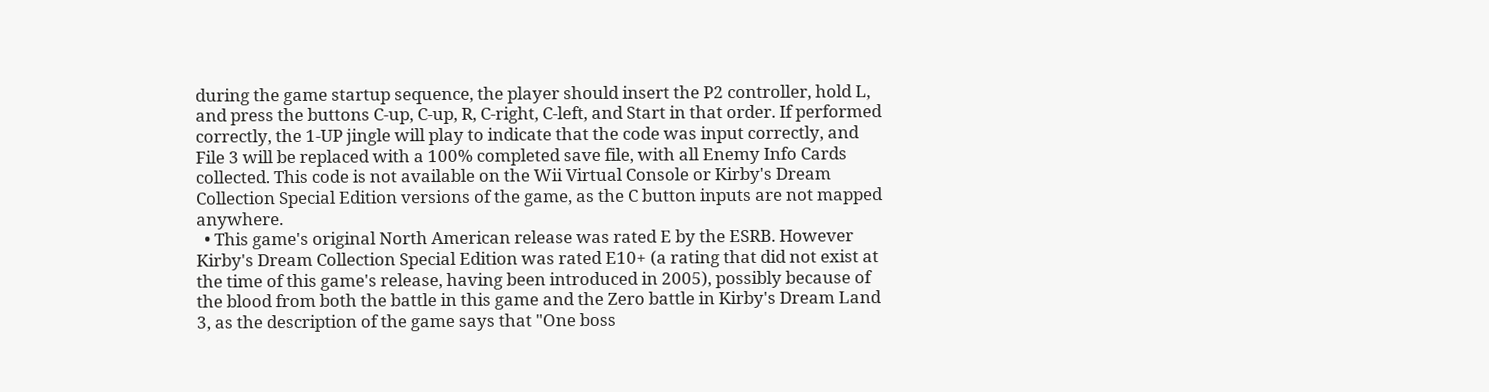during the game startup sequence, the player should insert the P2 controller, hold L, and press the buttons C-up, C-up, R, C-right, C-left, and Start in that order. If performed correctly, the 1-UP jingle will play to indicate that the code was input correctly, and File 3 will be replaced with a 100% completed save file, with all Enemy Info Cards collected. This code is not available on the Wii Virtual Console or Kirby's Dream Collection Special Edition versions of the game, as the C button inputs are not mapped anywhere.
  • This game's original North American release was rated E by the ESRB. However Kirby's Dream Collection Special Edition was rated E10+ (a rating that did not exist at the time of this game's release, having been introduced in 2005), possibly because of the blood from both the battle in this game and the Zero battle in Kirby's Dream Land 3, as the description of the game says that "One boss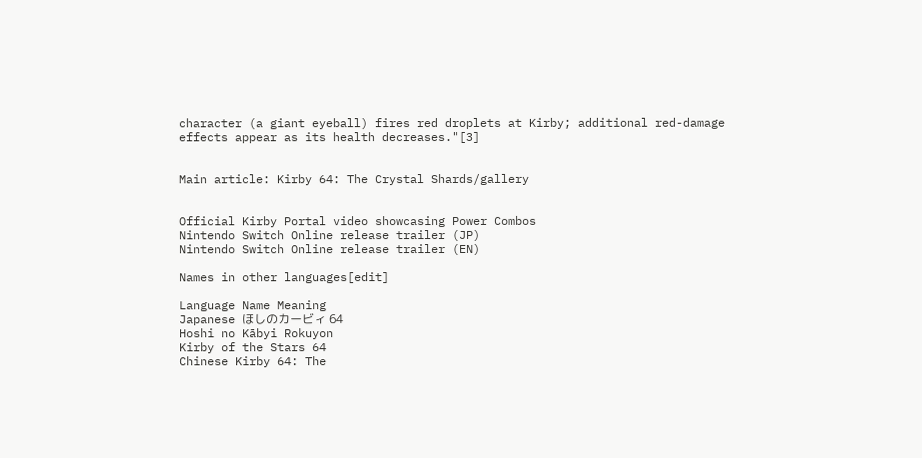character (a giant eyeball) fires red droplets at Kirby; additional red-damage effects appear as its health decreases."[3]


Main article: Kirby 64: The Crystal Shards/gallery


Official Kirby Portal video showcasing Power Combos
Nintendo Switch Online release trailer (JP)
Nintendo Switch Online release trailer (EN)

Names in other languages[edit]

Language Name Meaning
Japanese ほしのカービィ 64
Hoshi no Kābyi Rokuyon
Kirby of the Stars 64
Chinese Kirby 64: The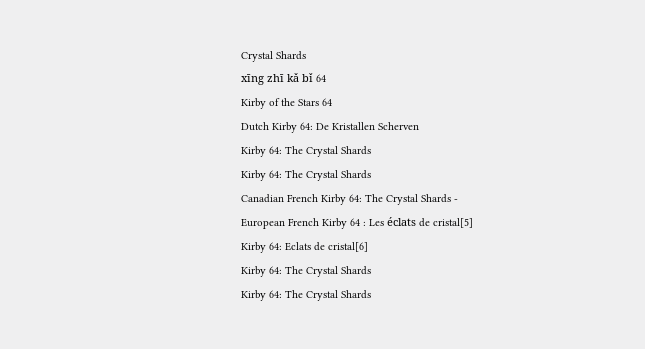Crystal Shards
xīng zhī kǎ bǐ 64
Kirby of the Stars 64
Dutch Kirby 64: De Kristallen Scherven
Kirby 64: The Crystal Shards
Kirby 64: The Crystal Shards
Canadian French Kirby 64: The Crystal Shards -
European French Kirby 64 : Les éclats de cristal[5]
Kirby 64: Eclats de cristal[6]
Kirby 64: The Crystal Shards
Kirby 64: The Crystal Shards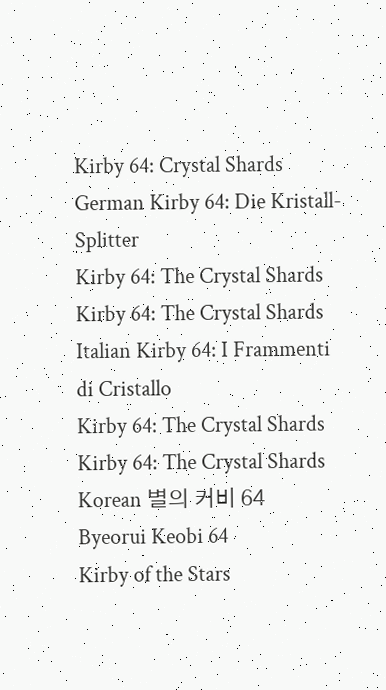Kirby 64: Crystal Shards
German Kirby 64: Die Kristall-Splitter
Kirby 64: The Crystal Shards
Kirby 64: The Crystal Shards
Italian Kirby 64: I Frammenti di Cristallo
Kirby 64: The Crystal Shards
Kirby 64: The Crystal Shards
Korean 별의 커비 64
Byeorui Keobi 64
Kirby of the Stars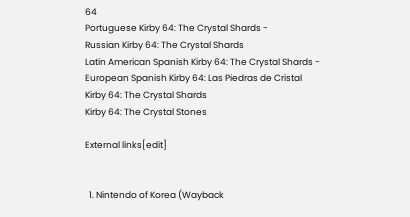64
Portuguese Kirby 64: The Crystal Shards -
Russian Kirby 64: The Crystal Shards
Latin American Spanish Kirby 64: The Crystal Shards -
European Spanish Kirby 64: Las Piedras de Cristal
Kirby 64: The Crystal Shards
Kirby 64: The Crystal Stones

External links[edit]


  1. Nintendo of Korea (Wayback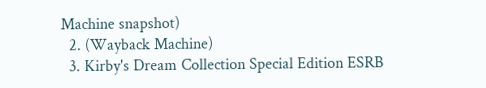Machine snapshot)
  2. (Wayback Machine)
  3. Kirby's Dream Collection Special Edition ESRB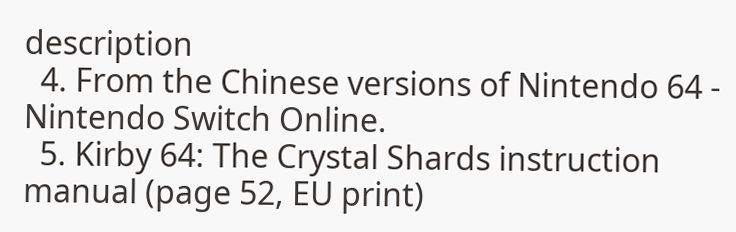description
  4. From the Chinese versions of Nintendo 64 - Nintendo Switch Online.
  5. Kirby 64: The Crystal Shards instruction manual (page 52, EU print)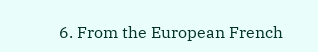6. From the European French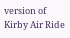version of Kirby Air Ride